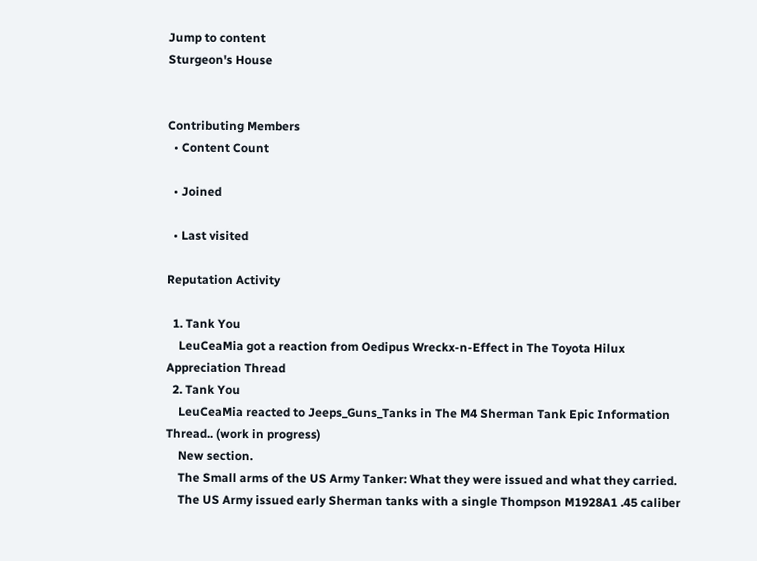Jump to content
Sturgeon's House


Contributing Members
  • Content Count

  • Joined

  • Last visited

Reputation Activity

  1. Tank You
    LeuCeaMia got a reaction from Oedipus Wreckx-n-Effect in The Toyota Hilux Appreciation Thread
  2. Tank You
    LeuCeaMia reacted to Jeeps_Guns_Tanks in The M4 Sherman Tank Epic Information Thread.. (work in progress)
    New section.
    The Small arms of the US Army Tanker: What they were issued and what they carried.
    The US Army issued early Sherman tanks with a single Thompson M1928A1 .45 caliber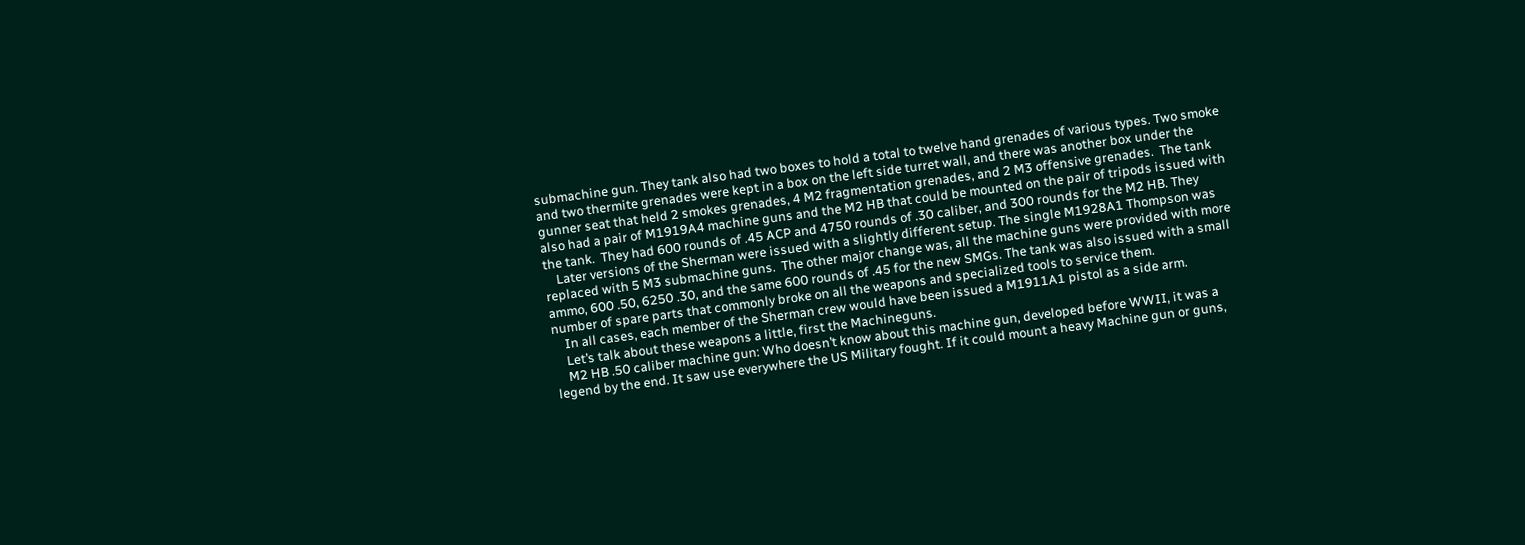submachine gun. They tank also had two boxes to hold a total to twelve hand grenades of various types. Two smoke and two thermite grenades were kept in a box on the left side turret wall, and there was another box under the gunner seat that held 2 smokes grenades, 4 M2 fragmentation grenades, and 2 M3 offensive grenades.  The tank also had a pair of M1919A4 machine guns and the M2 HB that could be mounted on the pair of tripods issued with the tank.  They had 600 rounds of .45 ACP and 4750 rounds of .30 caliber, and 300 rounds for the M2 HB. They
    Later versions of the Sherman were issued with a slightly different setup. The single M1928A1 Thompson was replaced with 5 M3 submachine guns.  The other major change was, all the machine guns were provided with more ammo, 600 .50, 6250 .30, and the same 600 rounds of .45 for the new SMGs. The tank was also issued with a small number of spare parts that commonly broke on all the weapons and specialized tools to service them.
    In all cases, each member of the Sherman crew would have been issued a M1911A1 pistol as a side arm.
    Let’s talk about these weapons a little, first the Machineguns.
    M2 HB .50 caliber machine gun: Who doesn’t know about this machine gun, developed before WWII, it was a legend by the end. It saw use everywhere the US Military fought. If it could mount a heavy Machine gun or guns,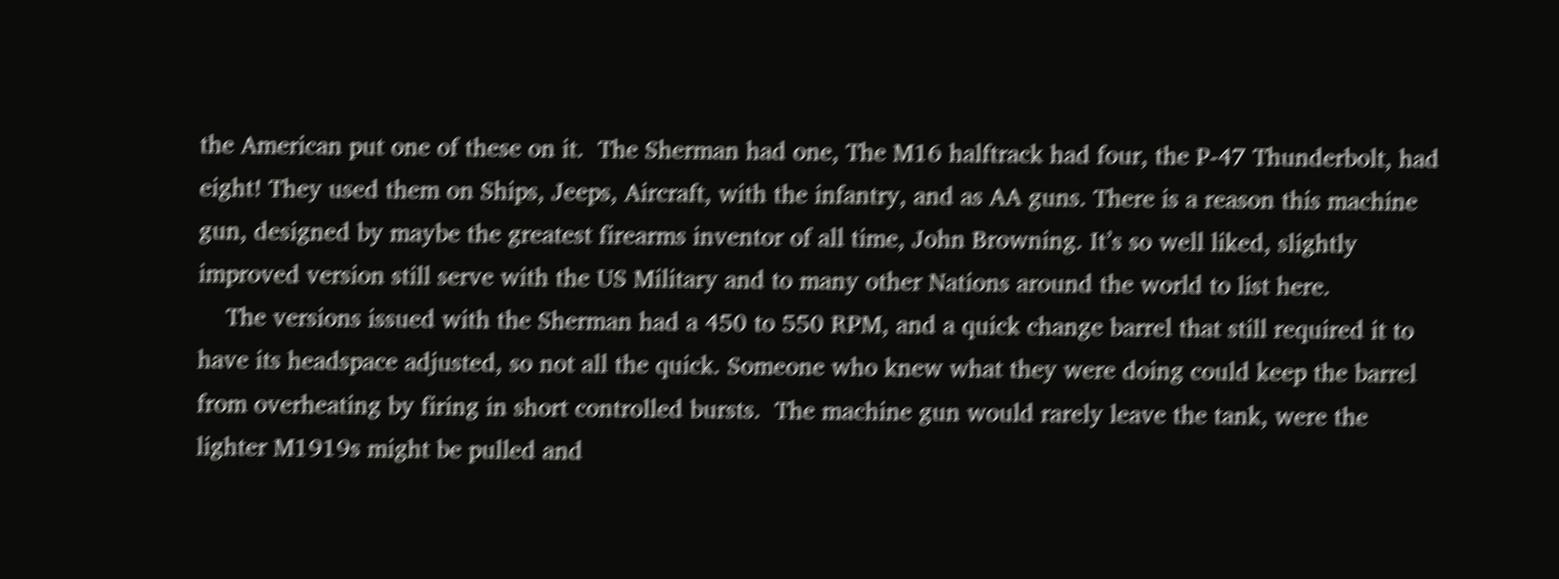the American put one of these on it.  The Sherman had one, The M16 halftrack had four, the P-47 Thunderbolt, had eight! They used them on Ships, Jeeps, Aircraft, with the infantry, and as AA guns. There is a reason this machine gun, designed by maybe the greatest firearms inventor of all time, John Browning. It’s so well liked, slightly improved version still serve with the US Military and to many other Nations around the world to list here.
    The versions issued with the Sherman had a 450 to 550 RPM, and a quick change barrel that still required it to have its headspace adjusted, so not all the quick. Someone who knew what they were doing could keep the barrel from overheating by firing in short controlled bursts.  The machine gun would rarely leave the tank, were the lighter M1919s might be pulled and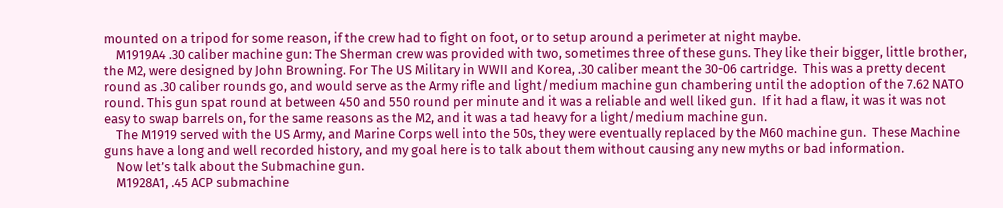mounted on a tripod for some reason, if the crew had to fight on foot, or to setup around a perimeter at night maybe.
    M1919A4 .30 caliber machine gun: The Sherman crew was provided with two, sometimes three of these guns. They like their bigger, little brother, the M2, were designed by John Browning. For The US Military in WWII and Korea, .30 caliber meant the 30-06 cartridge.  This was a pretty decent round as .30 caliber rounds go, and would serve as the Army rifle and light/medium machine gun chambering until the adoption of the 7.62 NATO round. This gun spat round at between 450 and 550 round per minute and it was a reliable and well liked gun.  If it had a flaw, it was it was not easy to swap barrels on, for the same reasons as the M2, and it was a tad heavy for a light/medium machine gun.
    The M1919 served with the US Army, and Marine Corps well into the 50s, they were eventually replaced by the M60 machine gun.  These Machine guns have a long and well recorded history, and my goal here is to talk about them without causing any new myths or bad information.
    Now let’s talk about the Submachine gun.
    M1928A1, .45 ACP submachine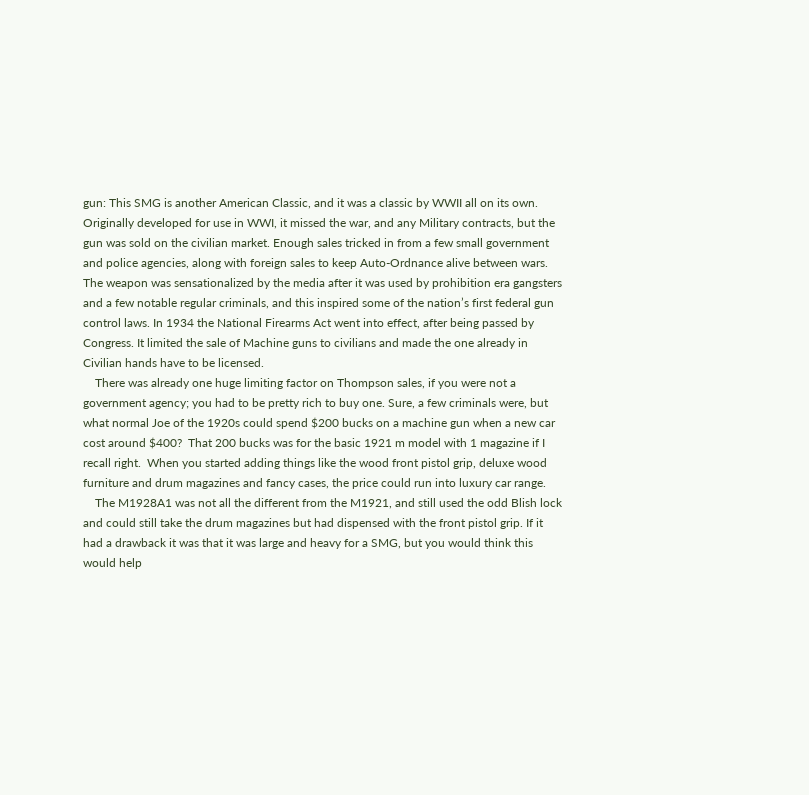gun: This SMG is another American Classic, and it was a classic by WWII all on its own. Originally developed for use in WWI, it missed the war, and any Military contracts, but the gun was sold on the civilian market. Enough sales tricked in from a few small government and police agencies, along with foreign sales to keep Auto-Ordnance alive between wars. The weapon was sensationalized by the media after it was used by prohibition era gangsters and a few notable regular criminals, and this inspired some of the nation’s first federal gun control laws. In 1934 the National Firearms Act went into effect, after being passed by Congress. It limited the sale of Machine guns to civilians and made the one already in Civilian hands have to be licensed.
    There was already one huge limiting factor on Thompson sales, if you were not a government agency; you had to be pretty rich to buy one. Sure, a few criminals were, but what normal Joe of the 1920s could spend $200 bucks on a machine gun when a new car cost around $400?  That 200 bucks was for the basic 1921 m model with 1 magazine if I recall right.  When you started adding things like the wood front pistol grip, deluxe wood furniture and drum magazines and fancy cases, the price could run into luxury car range.
    The M1928A1 was not all the different from the M1921, and still used the odd Blish lock and could still take the drum magazines but had dispensed with the front pistol grip. If it had a drawback it was that it was large and heavy for a SMG, but you would think this would help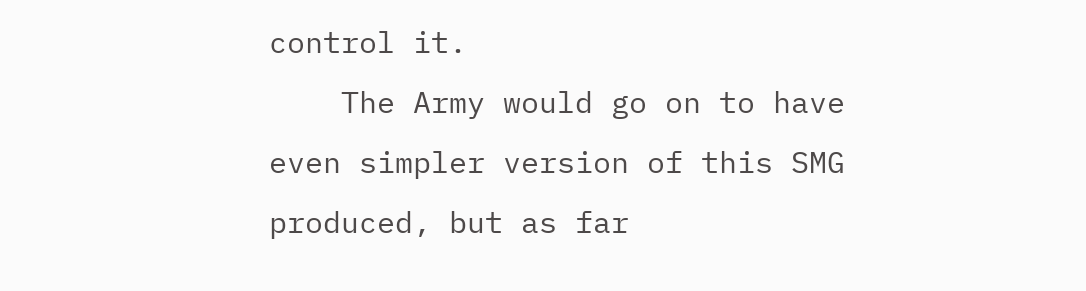control it.
    The Army would go on to have even simpler version of this SMG produced, but as far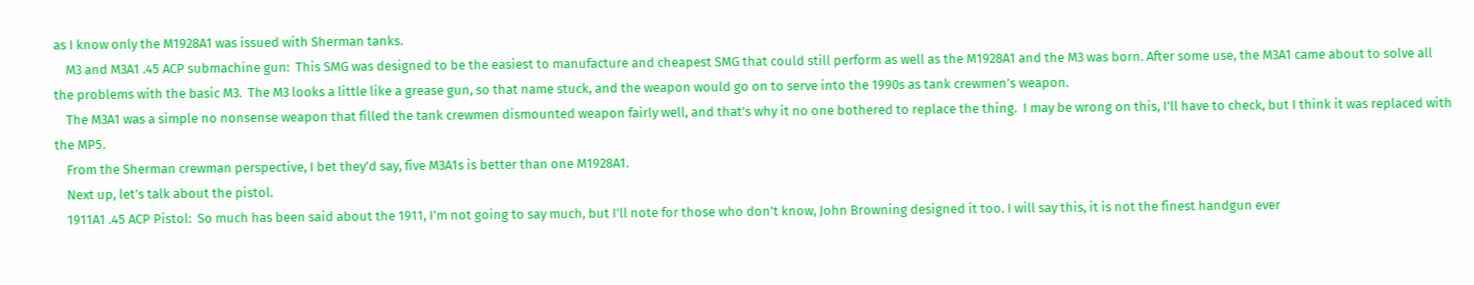as I know only the M1928A1 was issued with Sherman tanks.
    M3 and M3A1 .45 ACP submachine gun:  This SMG was designed to be the easiest to manufacture and cheapest SMG that could still perform as well as the M1928A1 and the M3 was born. After some use, the M3A1 came about to solve all the problems with the basic M3.  The M3 looks a little like a grease gun, so that name stuck, and the weapon would go on to serve into the 1990s as tank crewmen’s weapon.
    The M3A1 was a simple no nonsense weapon that filled the tank crewmen dismounted weapon fairly well, and that’s why it no one bothered to replace the thing.  I may be wrong on this, I’ll have to check, but I think it was replaced with the MP5.
    From the Sherman crewman perspective, I bet they’d say, five M3A1s is better than one M1928A1.
    Next up, let’s talk about the pistol.
    1911A1 .45 ACP Pistol:  So much has been said about the 1911, I’m not going to say much, but I’ll note for those who don’t know, John Browning designed it too. I will say this, it is not the finest handgun ever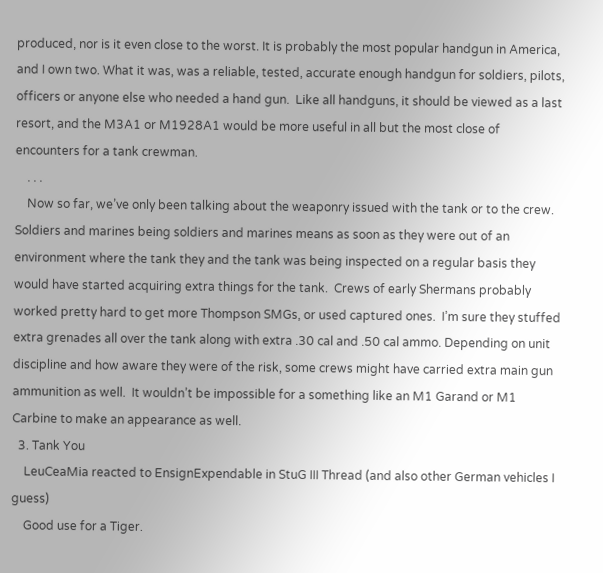produced, nor is it even close to the worst. It is probably the most popular handgun in America, and I own two. What it was, was a reliable, tested, accurate enough handgun for soldiers, pilots, officers or anyone else who needed a hand gun.  Like all handguns, it should be viewed as a last resort, and the M3A1 or M1928A1 would be more useful in all but the most close of encounters for a tank crewman.
    . . .
    Now so far, we’ve only been talking about the weaponry issued with the tank or to the crew. Soldiers and marines being soldiers and marines means as soon as they were out of an environment where the tank they and the tank was being inspected on a regular basis they would have started acquiring extra things for the tank.  Crews of early Shermans probably worked pretty hard to get more Thompson SMGs, or used captured ones.  I’m sure they stuffed extra grenades all over the tank along with extra .30 cal and .50 cal ammo. Depending on unit discipline and how aware they were of the risk, some crews might have carried extra main gun ammunition as well.  It wouldn’t be impossible for a something like an M1 Garand or M1 Carbine to make an appearance as well.
  3. Tank You
    LeuCeaMia reacted to EnsignExpendable in StuG III Thread (and also other German vehicles I guess)
    Good use for a Tiger.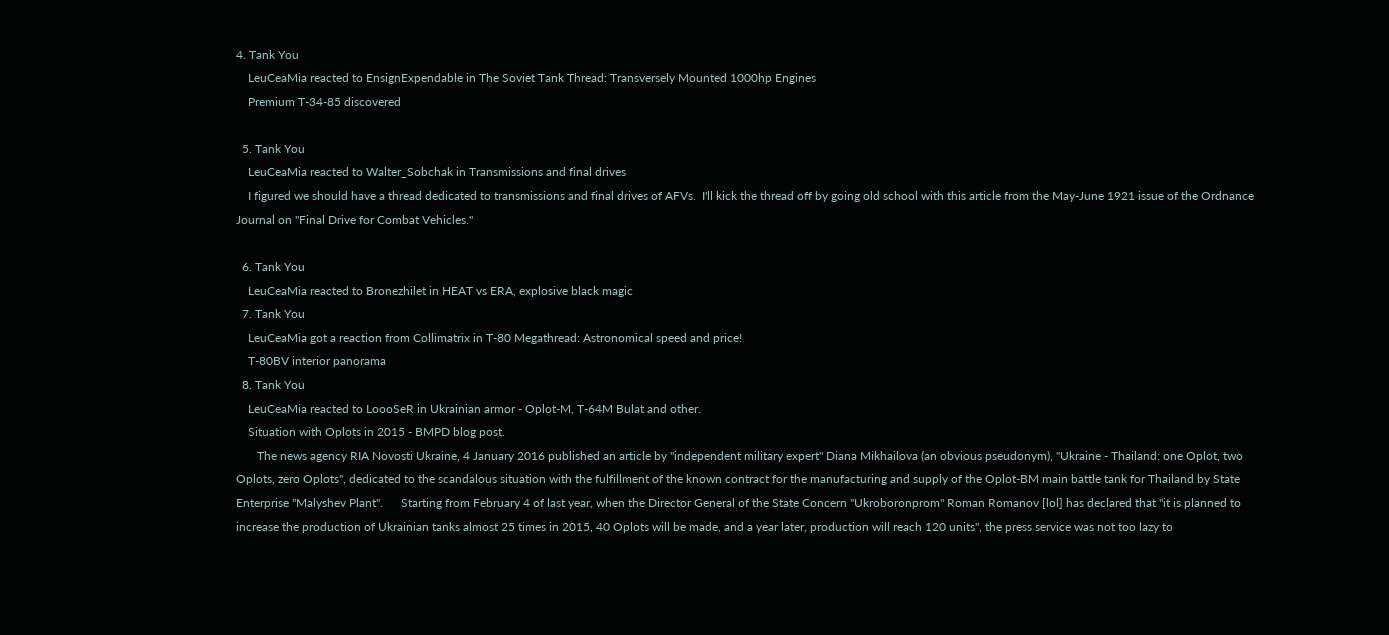4. Tank You
    LeuCeaMia reacted to EnsignExpendable in The Soviet Tank Thread: Transversely Mounted 1000hp Engines
    Premium T-34-85 discovered

  5. Tank You
    LeuCeaMia reacted to Walter_Sobchak in Transmissions and final drives
    I figured we should have a thread dedicated to transmissions and final drives of AFVs.  I'll kick the thread off by going old school with this article from the May-June 1921 issue of the Ordnance Journal on "Final Drive for Combat Vehicles."

  6. Tank You
    LeuCeaMia reacted to Bronezhilet in HEAT vs ERA, explosive black magic
  7. Tank You
    LeuCeaMia got a reaction from Collimatrix in T-80 Megathread: Astronomical speed and price!
    T-80BV interior panorama
  8. Tank You
    LeuCeaMia reacted to LoooSeR in Ukrainian armor - Oplot-M, T-64M Bulat and other.
    Situation with Oplots in 2015 - BMPD blog post.
       The news agency RIA Novosti Ukraine, 4 January 2016 published an article by "independent military expert" Diana Mikhailova (an obvious pseudonym), "Ukraine - Thailand: one Oplot, two Oplots, zero Oplots", dedicated to the scandalous situation with the fulfillment of the known contract for the manufacturing and supply of the Oplot-BM main battle tank for Thailand by State Enterprise "Malyshev Plant".      Starting from February 4 of last year, when the Director General of the State Concern "Ukroboronprom" Roman Romanov [lol] has declared that "it is planned to increase the production of Ukrainian tanks almost 25 times in 2015, 40 Oplots will be made, and a year later, production will reach 120 units", the press service was not too lazy to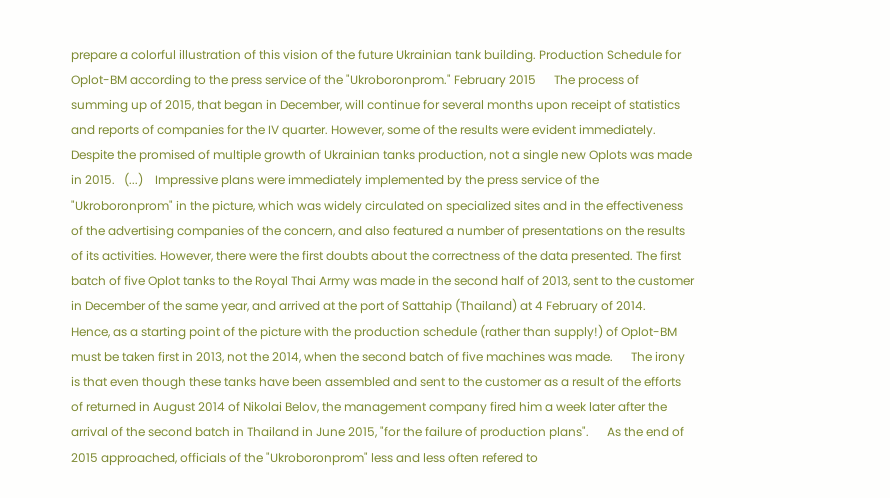prepare a colorful illustration of this vision of the future Ukrainian tank building. Production Schedule for Oplot-BM according to the press service of the "Ukroboronprom." February 2015      The process of summing up of 2015, that began in December, will continue for several months upon receipt of statistics and reports of companies for the IV quarter. However, some of the results were evident immediately.      Despite the promised of multiple growth of Ukrainian tanks production, not a single new Oplots was made in 2015.   (...)    Impressive plans were immediately implemented by the press service of the "Ukroboronprom" in the picture, which was widely circulated on specialized sites and in the effectiveness of the advertising companies of the concern, and also featured a number of presentations on the results of its activities. However, there were the first doubts about the correctness of the data presented. The first batch of five Oplot tanks to the Royal Thai Army was made in the second half of 2013, sent to the customer in December of the same year, and arrived at the port of Sattahip (Thailand) at 4 February of 2014.      Hence, as a starting point of the picture with the production schedule (rather than supply!) of Oplot-BM must be taken first in 2013, not the 2014, when the second batch of five machines was made.      The irony is that even though these tanks have been assembled and sent to the customer as a result of the efforts of returned in August 2014 of Nikolai Belov, the management company fired him a week later after the arrival of the second batch in Thailand in June 2015, "for the failure of production plans".      As the end of 2015 approached, officials of the "Ukroboronprom" less and less often refered to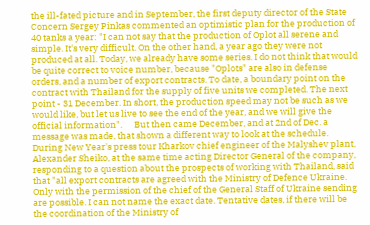the ill-fated picture and in September, the first deputy director of the State Concern Sergey Pinkas commented an optimistic plan for the production of 40 tanks a year: "I can not say that the production of Oplot all serene and simple. It's very difficult. On the other hand, a year ago they were not produced at all. Today, we already have some series. I do not think that would be quite correct to voice number, because "Oplots" are also in defense orders, and a number of export contracts. To date, a boundary point on the contract with Thailand for the supply of five units we completed. The next point - 31 December. In short, the production speed may not be such as we would like, but let us live to see the end of the year, and we will give the official information".      But then came December, and at 2nd of Dec. a message was made, that shown a different way to look at the schedule. During New Year's press tour Kharkov chief engineer of the Malyshev plant, Alexander Sheiko, at the same time acting Director General of the company, responding to a question about the prospects of working with Thailand, said that "all export contracts are agreed with the Ministry of Defence Ukraine. Only with the permission of the chief of the General Staff of Ukraine sending are possible. I can not name the exact date. Tentative dates, if there will be the coordination of the Ministry of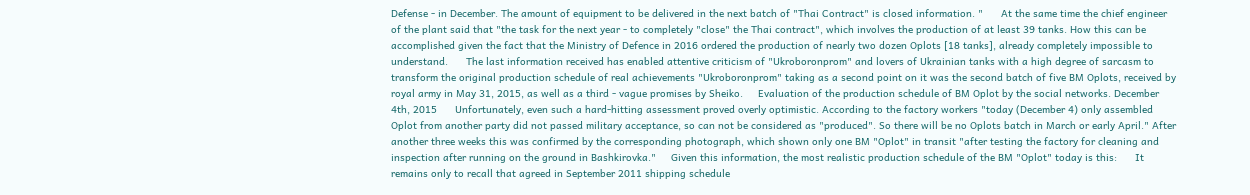Defense - in December. The amount of equipment to be delivered in the next batch of "Thai Contract" is closed information. "      At the same time the chief engineer of the plant said that "the task for the next year - to completely "close" the Thai contract", which involves the production of at least 39 tanks. How this can be accomplished given the fact that the Ministry of Defence in 2016 ordered the production of nearly two dozen Oplots [18 tanks], already completely impossible to understand.      The last information received has enabled attentive criticism of "Ukroboronprom" and lovers of Ukrainian tanks with a high degree of sarcasm to transform the original production schedule of real achievements "Ukroboronprom" taking as a second point on it was the second batch of five BM Oplots, received by royal army in May 31, 2015, as well as a third - vague promises by Sheiko.     Evaluation of the production schedule of BM Oplot by the social networks. December 4th, 2015      Unfortunately, even such a hard-hitting assessment proved overly optimistic. According to the factory workers "today (December 4) only assembled Oplot from another party did not passed military acceptance, so can not be considered as "produced". So there will be no Oplots batch in March or early April." After another three weeks this was confirmed by the corresponding photograph, which shown only one BM "Oplot" in transit "after testing the factory for cleaning and inspection after running on the ground in Bashkirovka."     Given this information, the most realistic production schedule of the BM "Oplot" today is this:      It remains only to recall that agreed in September 2011 shipping schedule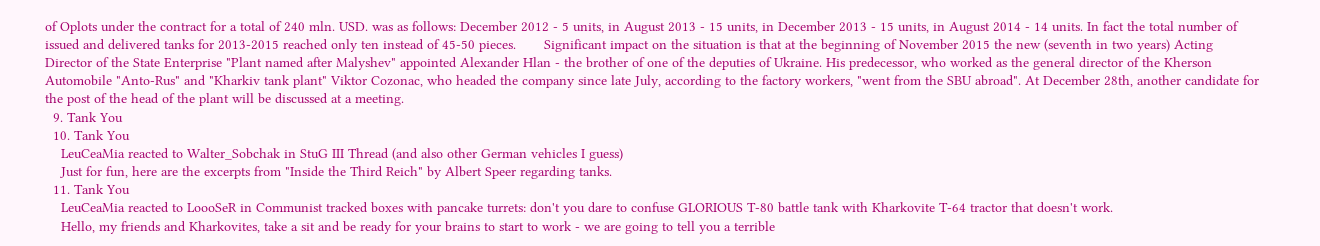of Oplots under the contract for a total of 240 mln. USD. was as follows: December 2012 - 5 units, in August 2013 - 15 units, in December 2013 - 15 units, in August 2014 - 14 units. In fact the total number of issued and delivered tanks for 2013-2015 reached only ten instead of 45-50 pieces.       Significant impact on the situation is that at the beginning of November 2015 the new (seventh in two years) Acting Director of the State Enterprise "Plant named after Malyshev" appointed Alexander Hlan - the brother of one of the deputies of Ukraine. His predecessor, who worked as the general director of the Kherson Automobile "Anto-Rus" and "Kharkiv tank plant" Viktor Cozonac, who headed the company since late July, according to the factory workers, "went from the SBU abroad". At December 28th, another candidate for the post of the head of the plant will be discussed at a meeting.
  9. Tank You
  10. Tank You
    LeuCeaMia reacted to Walter_Sobchak in StuG III Thread (and also other German vehicles I guess)
    Just for fun, here are the excerpts from "Inside the Third Reich" by Albert Speer regarding tanks.
  11. Tank You
    LeuCeaMia reacted to LoooSeR in Communist tracked boxes with pancake turrets: don't you dare to confuse GLORIOUS T-80 battle tank with Kharkovite T-64 tractor that doesn't work.
    Hello, my friends and Kharkovites, take a sit and be ready for your brains to start to work - we are going to tell you a terrible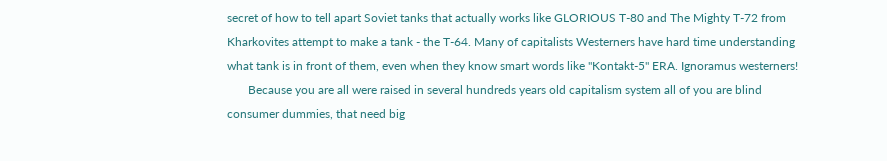secret of how to tell apart Soviet tanks that actually works like GLORIOUS T-80 and The Mighty T-72 from Kharkovites attempt to make a tank - the T-64. Many of capitalists Westerners have hard time understanding what tank is in front of them, even when they know smart words like "Kontakt-5" ERA. Ignoramus westerners!
       Because you are all were raised in several hundreds years old capitalism system all of you are blind consumer dummies, that need big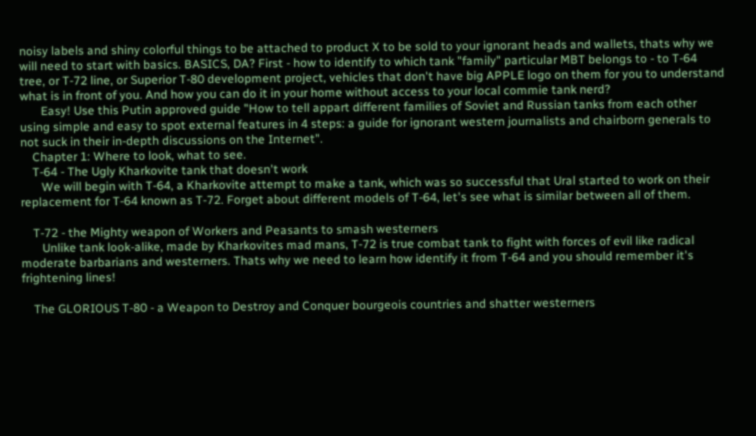noisy labels and shiny colorful things to be attached to product X to be sold to your ignorant heads and wallets, thats why we will need to start with basics. BASICS, DA? First - how to identify to which tank "family" particular MBT belongs to - to T-64 tree, or T-72 line, or Superior T-80 development project, vehicles that don't have big APPLE logo on them for you to understand what is in front of you. And how you can do it in your home without access to your local commie tank nerd?
       Easy! Use this Putin approved guide "How to tell appart different families of Soviet and Russian tanks from each other using simple and easy to spot external features in 4 steps: a guide for ignorant western journalists and chairborn generals to not suck in their in-depth discussions on the Internet".
    Chapter 1: Where to look, what to see.
    T-64 - The Ugly Kharkovite tank that doesn't work
       We will begin with T-64, a Kharkovite attempt to make a tank, which was so successful that Ural started to work on their replacement for T-64 known as T-72. Forget about different models of T-64, let's see what is similar between all of them.

    T-72 - the Mighty weapon of Workers and Peasants to smash westerners
       Unlike tank look-alike, made by Kharkovites mad mans, T-72 is true combat tank to fight with forces of evil like radical moderate barbarians and westerners. Thats why we need to learn how identify it from T-64 and you should remember it's frightening lines!

    The GLORIOUS T-80 - a Weapon to Destroy and Conquer bourgeois countries and shatter westerners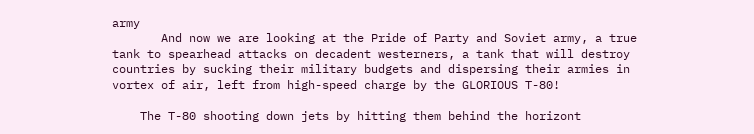army
       And now we are looking at the Pride of Party and Soviet army, a true tank to spearhead attacks on decadent westerners, a tank that will destroy countries by sucking their military budgets and dispersing their armies in vortex of air, left from high-speed charge by the GLORIOUS T-80!

    The T-80 shooting down jets by hitting them behind the horizont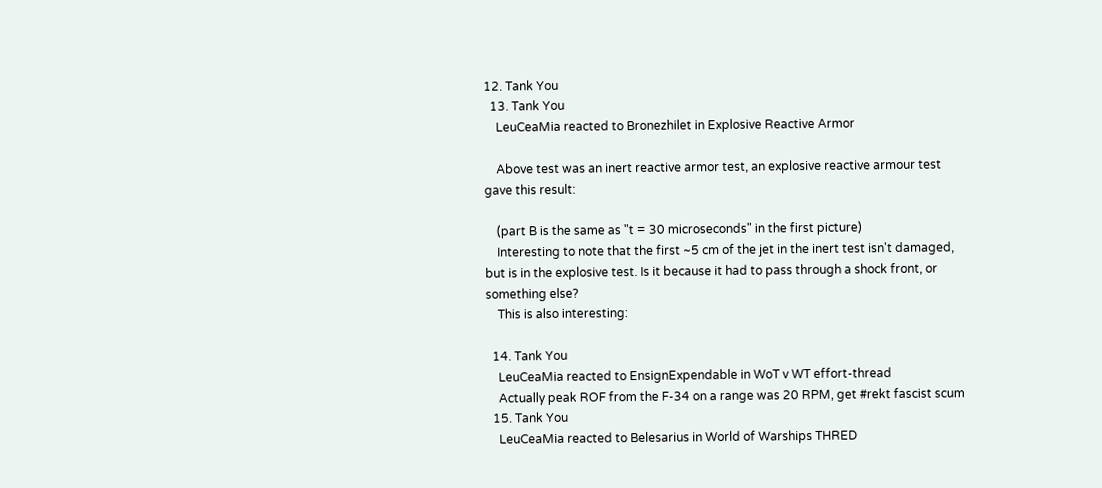12. Tank You
  13. Tank You
    LeuCeaMia reacted to Bronezhilet in Explosive Reactive Armor

    Above test was an inert reactive armor test, an explosive reactive armour test gave this result:

    (part B is the same as "t = 30 microseconds" in the first picture)
    Interesting to note that the first ~5 cm of the jet in the inert test isn't damaged, but is in the explosive test. Is it because it had to pass through a shock front, or something else?
    This is also interesting:

  14. Tank You
    LeuCeaMia reacted to EnsignExpendable in WoT v WT effort-thread
    Actually peak ROF from the F-34 on a range was 20 RPM, get #rekt fascist scum
  15. Tank You
    LeuCeaMia reacted to Belesarius in World of Warships THRED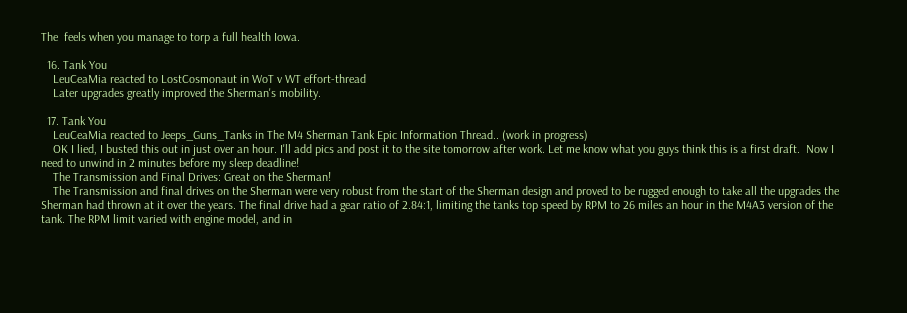The  feels when you manage to torp a full health Iowa.

  16. Tank You
    LeuCeaMia reacted to LostCosmonaut in WoT v WT effort-thread
    Later upgrades greatly improved the Sherman's mobility.

  17. Tank You
    LeuCeaMia reacted to Jeeps_Guns_Tanks in The M4 Sherman Tank Epic Information Thread.. (work in progress)
    OK I lied, I busted this out in just over an hour. I'll add pics and post it to the site tomorrow after work. Let me know what you guys think this is a first draft.  Now I need to unwind in 2 minutes before my sleep deadline!
    The Transmission and Final Drives: Great on the Sherman!
    The Transmission and final drives on the Sherman were very robust from the start of the Sherman design and proved to be rugged enough to take all the upgrades the Sherman had thrown at it over the years. The final drive had a gear ratio of 2.84:1, limiting the tanks top speed by RPM to 26 miles an hour in the M4A3 version of the tank. The RPM limit varied with engine model, and in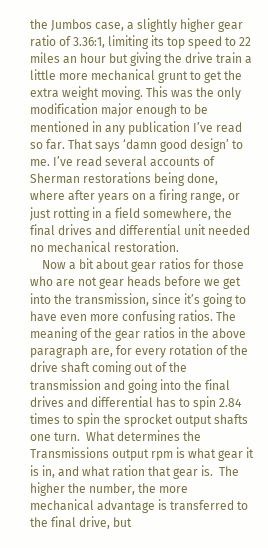the Jumbos case, a slightly higher gear ratio of 3.36:1, limiting its top speed to 22 miles an hour but giving the drive train a little more mechanical grunt to get the extra weight moving. This was the only modification major enough to be mentioned in any publication I’ve read so far. That says ‘damn good design’ to me. I’ve read several accounts of Sherman restorations being done, where after years on a firing range, or just rotting in a field somewhere, the final drives and differential unit needed no mechanical restoration.
    Now a bit about gear ratios for those who are not gear heads before we get into the transmission, since it’s going to have even more confusing ratios. The meaning of the gear ratios in the above paragraph are, for every rotation of the drive shaft coming out of the transmission and going into the final drives and differential has to spin 2.84 times to spin the sprocket output shafts one turn.  What determines the Transmissions output rpm is what gear it is in, and what ration that gear is.  The higher the number, the more mechanical advantage is transferred to the final drive, but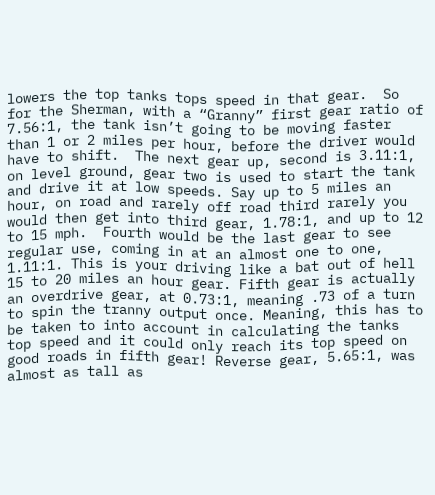lowers the top tanks tops speed in that gear.  So for the Sherman, with a “Granny” first gear ratio of 7.56:1, the tank isn’t going to be moving faster than 1 or 2 miles per hour, before the driver would have to shift.  The next gear up, second is 3.11:1, on level ground, gear two is used to start the tank and drive it at low speeds. Say up to 5 miles an hour, on road and rarely off road third rarely you would then get into third gear, 1.78:1, and up to 12 to 15 mph.  Fourth would be the last gear to see regular use, coming in at an almost one to one, 1.11:1. This is your driving like a bat out of hell 15 to 20 miles an hour gear. Fifth gear is actually an overdrive gear, at 0.73:1, meaning .73 of a turn to spin the tranny output once. Meaning, this has to be taken to into account in calculating the tanks top speed and it could only reach its top speed on good roads in fifth gear! Reverse gear, 5.65:1, was almost as tall as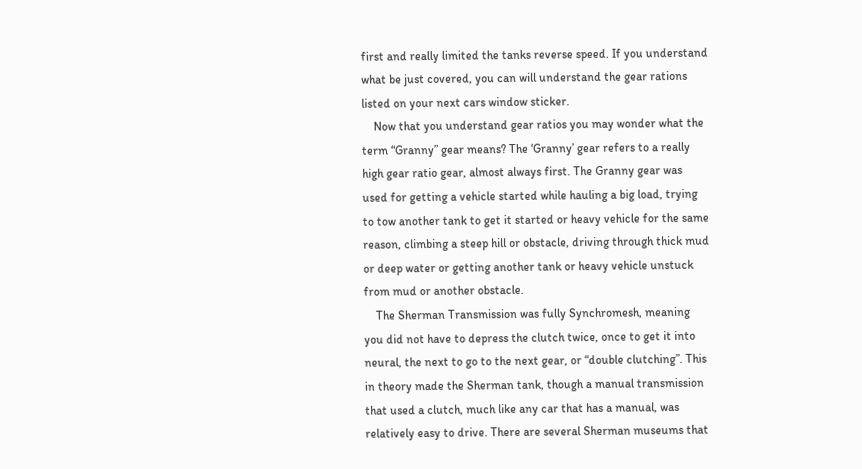first and really limited the tanks reverse speed. If you understand what be just covered, you can will understand the gear rations listed on your next cars window sticker.
    Now that you understand gear ratios you may wonder what the term “Granny” gear means? The ‘Granny’ gear refers to a really high gear ratio gear, almost always first. The Granny gear was used for getting a vehicle started while hauling a big load, trying to tow another tank to get it started or heavy vehicle for the same reason, climbing a steep hill or obstacle, driving through thick mud or deep water or getting another tank or heavy vehicle unstuck from mud or another obstacle.
    The Sherman Transmission was fully Synchromesh, meaning you did not have to depress the clutch twice, once to get it into neural, the next to go to the next gear, or “double clutching”. This in theory made the Sherman tank, though a manual transmission that used a clutch, much like any car that has a manual, was relatively easy to drive. There are several Sherman museums that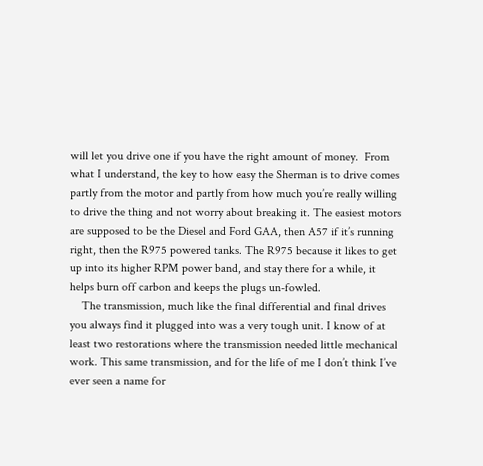will let you drive one if you have the right amount of money.  From what I understand, the key to how easy the Sherman is to drive comes partly from the motor and partly from how much you’re really willing to drive the thing and not worry about breaking it. The easiest motors are supposed to be the Diesel and Ford GAA, then A57 if it’s running right, then the R975 powered tanks. The R975 because it likes to get up into its higher RPM power band, and stay there for a while, it helps burn off carbon and keeps the plugs un-fowled.
    The transmission, much like the final differential and final drives you always find it plugged into was a very tough unit. I know of at least two restorations where the transmission needed little mechanical work. This same transmission, and for the life of me I don’t think I’ve ever seen a name for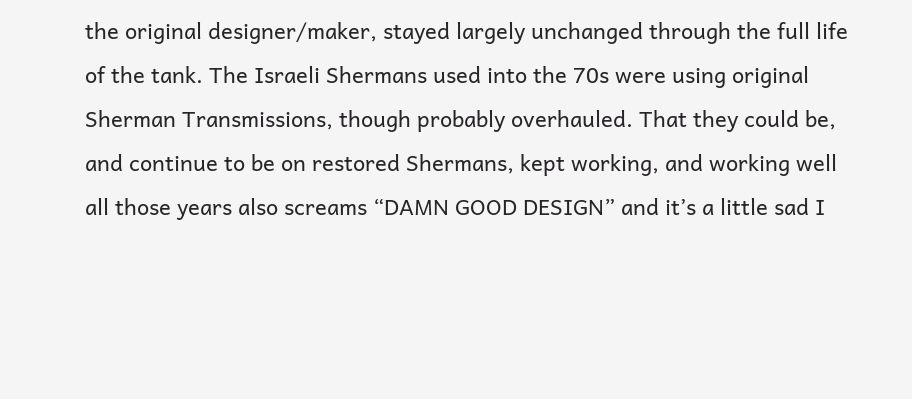the original designer/maker, stayed largely unchanged through the full life of the tank. The Israeli Shermans used into the 70s were using original Sherman Transmissions, though probably overhauled. That they could be, and continue to be on restored Shermans, kept working, and working well all those years also screams “DAMN GOOD DESIGN” and it’s a little sad I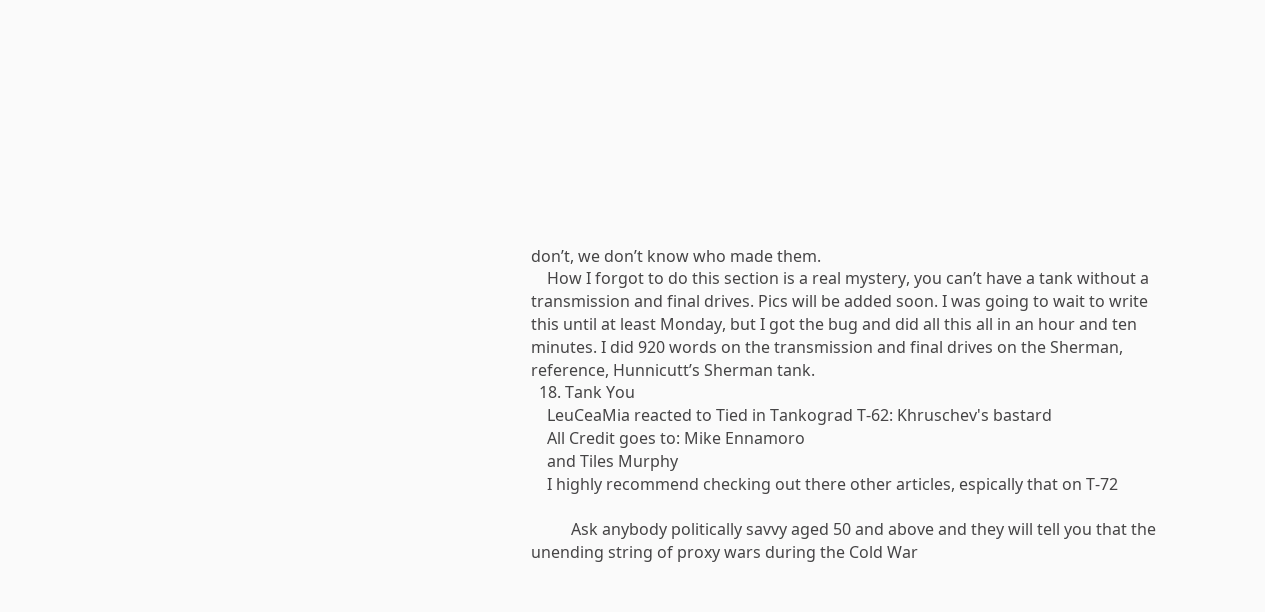don’t, we don’t know who made them.
    How I forgot to do this section is a real mystery, you can’t have a tank without a transmission and final drives. Pics will be added soon. I was going to wait to write this until at least Monday, but I got the bug and did all this all in an hour and ten minutes. I did 920 words on the transmission and final drives on the Sherman, reference, Hunnicutt’s Sherman tank.
  18. Tank You
    LeuCeaMia reacted to Tied in Tankograd T-62: Khruschev's bastard
    All Credit goes to: Mike Ennamoro
    and Tiles Murphy
    I highly recommend checking out there other articles, espically that on T-72

          Ask anybody politically savvy aged 50 and above and they will tell you that the unending string of proxy wars during the Cold War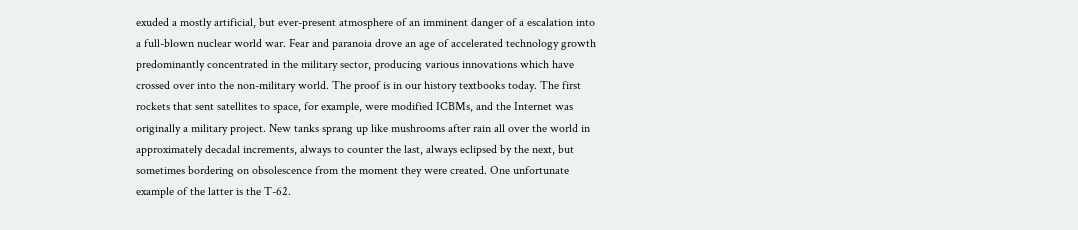exuded a mostly artificial, but ever-present atmosphere of an imminent danger of a escalation into a full-blown nuclear world war. Fear and paranoia drove an age of accelerated technology growth predominantly concentrated in the military sector, producing various innovations which have crossed over into the non-military world. The proof is in our history textbooks today. The first rockets that sent satellites to space, for example, were modified ICBMs, and the Internet was originally a military project. New tanks sprang up like mushrooms after rain all over the world in approximately decadal increments, always to counter the last, always eclipsed by the next, but sometimes bordering on obsolescence from the moment they were created. One unfortunate example of the latter is the T-62.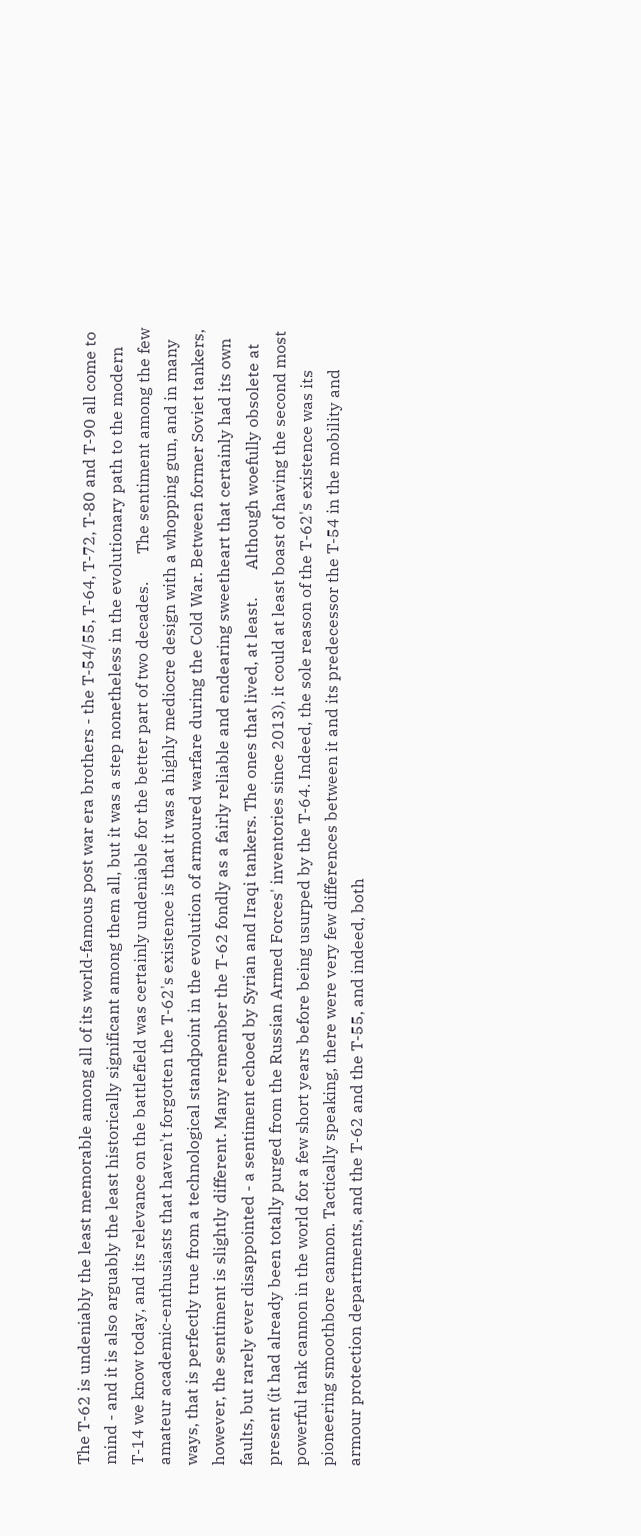The T-62 is undeniably the least memorable among all of its world-famous post war era brothers - the T-54/55, T-64, T-72, T-80 and T-90 all come to mind - and it is also arguably the least historically significant among them all, but it was a step nonetheless in the evolutionary path to the modern T-14 we know today, and its relevance on the battlefield was certainly undeniable for the better part of two decades.       The sentiment among the few amateur academic-enthusiasts that haven't forgotten the T-62's existence is that it was a highly mediocre design with a whopping gun, and in many ways, that is perfectly true from a technological standpoint in the evolution of armoured warfare during the Cold War. Between former Soviet tankers, however, the sentiment is slightly different. Many remember the T-62 fondly as a fairly reliable and endearing sweetheart that certainly had its own faults, but rarely ever disappointed - a sentiment echoed by Syrian and Iraqi tankers. The ones that lived, at least.       Although woefully obsolete at present (it had already been totally purged from the Russian Armed Forces' inventories since 2013), it could at least boast of having the second most powerful tank cannon in the world for a few short years before being usurped by the T-64. Indeed, the sole reason of the T-62's existence was its pioneering smoothbore cannon. Tactically speaking, there were very few differences between it and its predecessor the T-54 in the mobility and armour protection departments, and the T-62 and the T-55, and indeed, both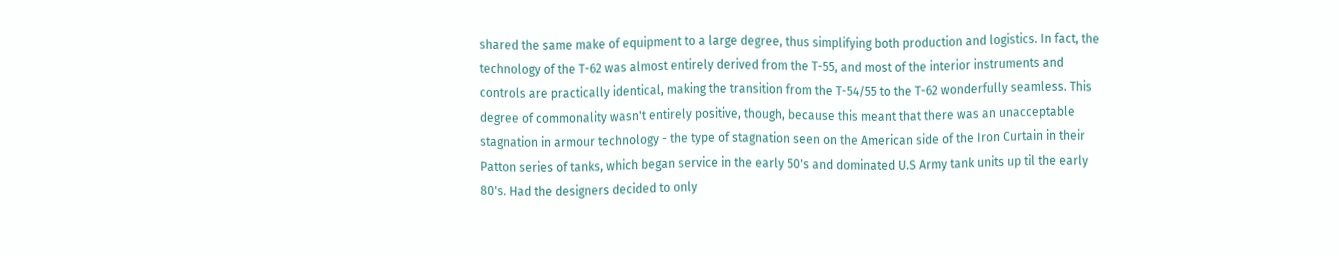shared the same make of equipment to a large degree, thus simplifying both production and logistics. In fact, the technology of the T-62 was almost entirely derived from the T-55, and most of the interior instruments and controls are practically identical, making the transition from the T-54/55 to the T-62 wonderfully seamless. This degree of commonality wasn't entirely positive, though, because this meant that there was an unacceptable stagnation in armour technology - the type of stagnation seen on the American side of the Iron Curtain in their Patton series of tanks, which began service in the early 50's and dominated U.S Army tank units up til the early 80's. Had the designers decided to only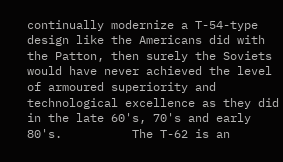continually modernize a T-54-type design like the Americans did with the Patton, then surely the Soviets would have never achieved the level of armoured superiority and technological excellence as they did in the late 60's, 70's and early 80's.          The T-62 is an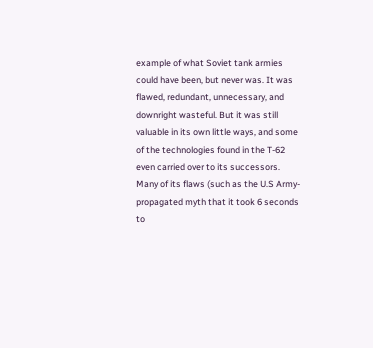example of what Soviet tank armies could have been, but never was. It was flawed, redundant, unnecessary, and downright wasteful. But it was still valuable in its own little ways, and some of the technologies found in the T-62 even carried over to its successors. Many of its flaws (such as the U.S Army-propagated myth that it took 6 seconds to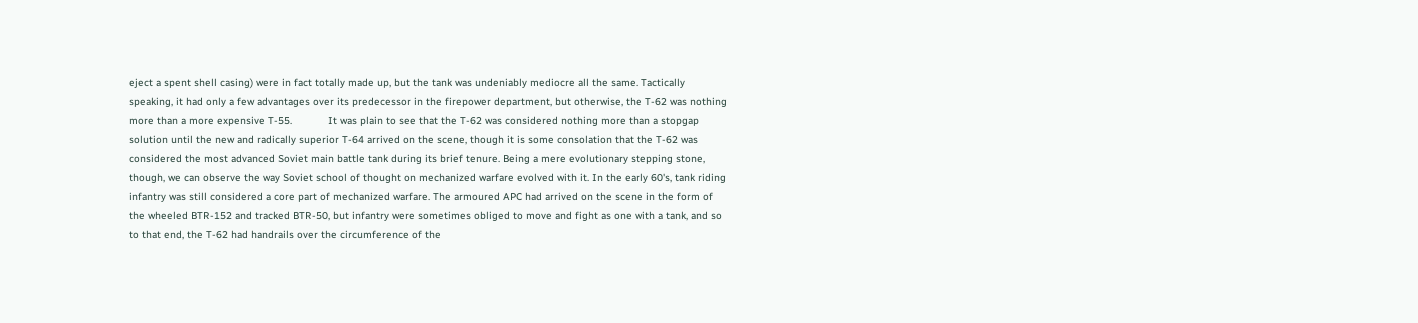eject a spent shell casing) were in fact totally made up, but the tank was undeniably mediocre all the same. Tactically speaking, it had only a few advantages over its predecessor in the firepower department, but otherwise, the T-62 was nothing more than a more expensive T-55.            It was plain to see that the T-62 was considered nothing more than a stopgap solution until the new and radically superior T-64 arrived on the scene, though it is some consolation that the T-62 was considered the most advanced Soviet main battle tank during its brief tenure. Being a mere evolutionary stepping stone, though, we can observe the way Soviet school of thought on mechanized warfare evolved with it. In the early 60's, tank riding infantry was still considered a core part of mechanized warfare. The armoured APC had arrived on the scene in the form of the wheeled BTR-152 and tracked BTR-50, but infantry were sometimes obliged to move and fight as one with a tank, and so to that end, the T-62 had handrails over the circumference of the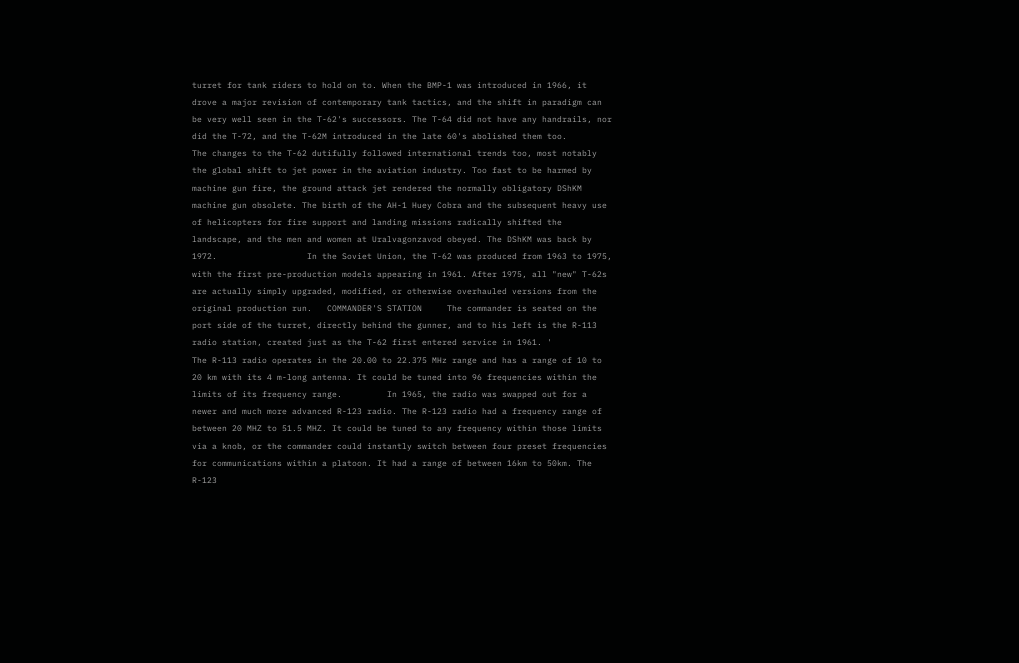turret for tank riders to hold on to. When the BMP-1 was introduced in 1966, it drove a major revision of contemporary tank tactics, and the shift in paradigm can be very well seen in the T-62's successors. The T-64 did not have any handrails, nor did the T-72, and the T-62M introduced in the late 60's abolished them too.            The changes to the T-62 dutifully followed international trends too, most notably the global shift to jet power in the aviation industry. Too fast to be harmed by machine gun fire, the ground attack jet rendered the normally obligatory DShKM machine gun obsolete. The birth of the AH-1 Huey Cobra and the subsequent heavy use of helicopters for fire support and landing missions radically shifted the landscape, and the men and women at Uralvagonzavod obeyed. The DShKM was back by 1972.                  In the Soviet Union, the T-62 was produced from 1963 to 1975, with the first pre-production models appearing in 1961. After 1975, all "new" T-62s are actually simply upgraded, modified, or otherwise overhauled versions from the original production run.   COMMANDER'S STATION     The commander is seated on the port side of the turret, directly behind the gunner, and to his left is the R-113 radio station, created just as the T-62 first entered service in 1961. '           The R-113 radio operates in the 20.00 to 22.375 MHz range and has a range of 10 to 20 km with its 4 m-long antenna. It could be tuned into 96 frequencies within the limits of its frequency range.         In 1965, the radio was swapped out for a newer and much more advanced R-123 radio. The R-123 radio had a frequency range of between 20 MHZ to 51.5 MHZ. It could be tuned to any frequency within those limits via a knob, or the commander could instantly switch between four preset frequencies for communications within a platoon. It had a range of between 16km to 50km. The R-123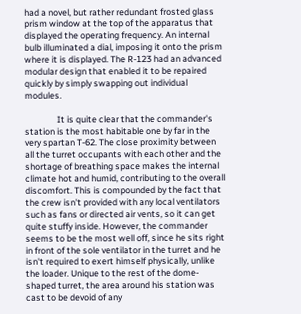had a novel, but rather redundant frosted glass prism window at the top of the apparatus that displayed the operating frequency. An internal bulb illuminated a dial, imposing it onto the prism where it is displayed. The R-123 had an advanced modular design that enabled it to be repaired quickly by simply swapping out individual modules.

                It is quite clear that the commander's station is the most habitable one by far in the very spartan T-62. The close proximity between all the turret occupants with each other and the shortage of breathing space makes the internal climate hot and humid, contributing to the overall discomfort. This is compounded by the fact that the crew isn't provided with any local ventilators such as fans or directed air vents, so it can get quite stuffy inside. However, the commander seems to be the most well off, since he sits right in front of the sole ventilator in the turret and he isn't required to exert himself physically, unlike the loader. Unique to the rest of the dome-shaped turret, the area around his station was cast to be devoid of any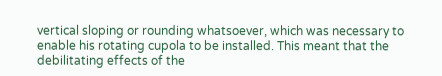vertical sloping or rounding whatsoever, which was necessary to enable his rotating cupola to be installed. This meant that the debilitating effects of the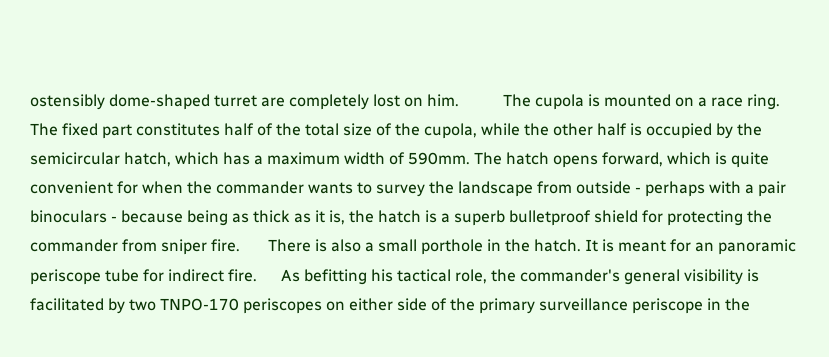ostensibly dome-shaped turret are completely lost on him.           The cupola is mounted on a race ring. The fixed part constitutes half of the total size of the cupola, while the other half is occupied by the semicircular hatch, which has a maximum width of 590mm. The hatch opens forward, which is quite convenient for when the commander wants to survey the landscape from outside - perhaps with a pair binoculars - because being as thick as it is, the hatch is a superb bulletproof shield for protecting the commander from sniper fire.       There is also a small porthole in the hatch. It is meant for an panoramic periscope tube for indirect fire.      As befitting his tactical role, the commander's general visibility is facilitated by two TNPO-170 periscopes on either side of the primary surveillance periscope in the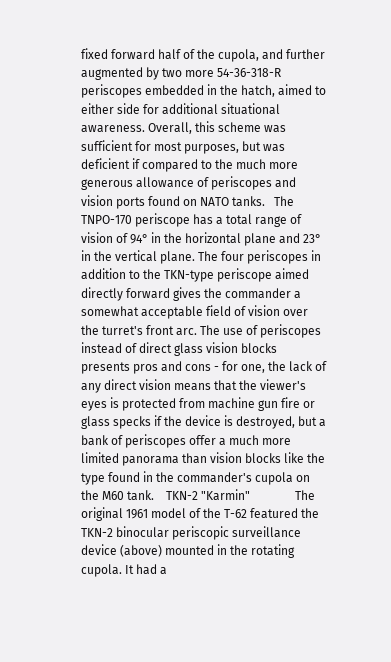fixed forward half of the cupola, and further augmented by two more 54-36-318-R periscopes embedded in the hatch, aimed to either side for additional situational awareness. Overall, this scheme was sufficient for most purposes, but was deficient if compared to the much more generous allowance of periscopes and vision ports found on NATO tanks.   The TNPO-170 periscope has a total range of vision of 94° in the horizontal plane and 23° in the vertical plane. The four periscopes in addition to the TKN-type periscope aimed directly forward gives the commander a somewhat acceptable field of vision over the turret's front arc. The use of periscopes instead of direct glass vision blocks presents pros and cons - for one, the lack of any direct vision means that the viewer's eyes is protected from machine gun fire or glass specks if the device is destroyed, but a bank of periscopes offer a much more limited panorama than vision blocks like the type found in the commander's cupola on the M60 tank.    TKN-2 "Karmin"               The original 1961 model of the T-62 featured the TKN-2 binocular periscopic surveillance device (above) mounted in the rotating cupola. It had a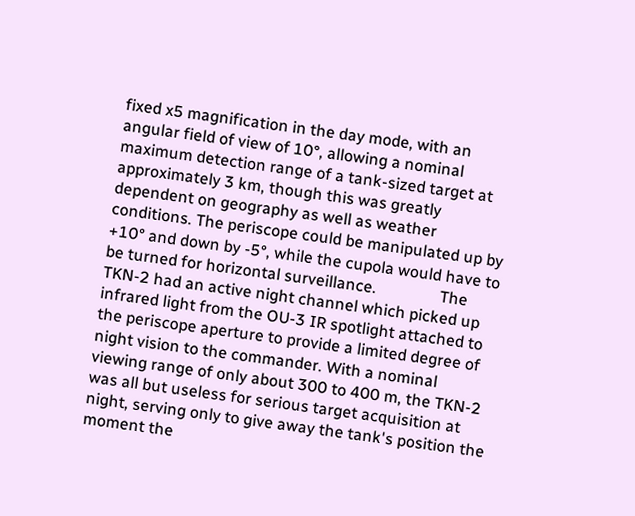fixed x5 magnification in the day mode, with an angular field of view of 10°, allowing a nominal maximum detection range of a tank-sized target at approximately 3 km, though this was greatly dependent on geography as well as weather conditions. The periscope could be manipulated up by +10° and down by -5°, while the cupola would have to be turned for horizontal surveillance.                The TKN-2 had an active night channel which picked up infrared light from the OU-3 IR spotlight attached to the periscope aperture to provide a limited degree of night vision to the commander. With a nominal viewing range of only about 300 to 400 m, the TKN-2 was all but useless for serious target acquisition at night, serving only to give away the tank's position the moment the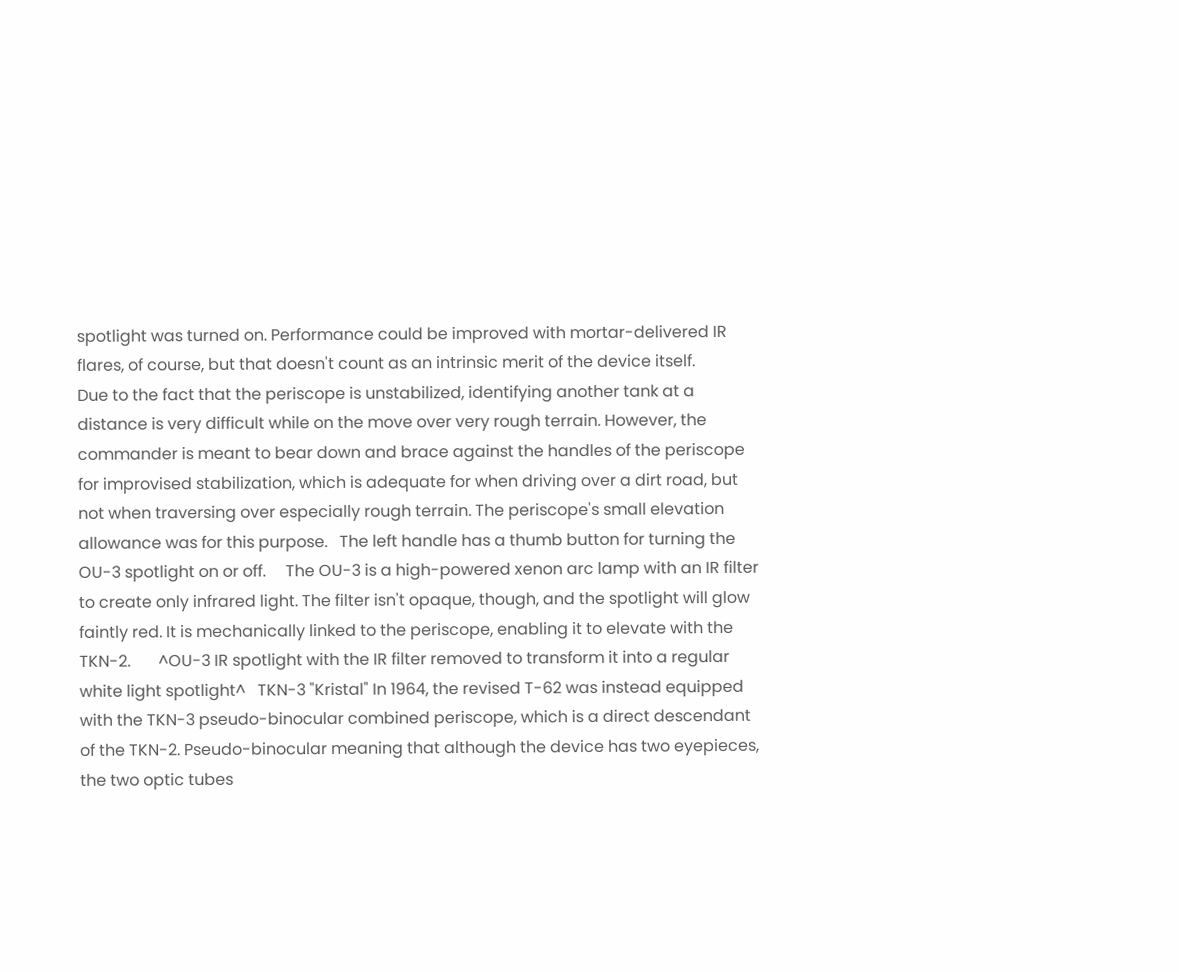spotlight was turned on. Performance could be improved with mortar-delivered IR flares, of course, but that doesn't count as an intrinsic merit of the device itself.                 Due to the fact that the periscope is unstabilized, identifying another tank at a distance is very difficult while on the move over very rough terrain. However, the commander is meant to bear down and brace against the handles of the periscope for improvised stabilization, which is adequate for when driving over a dirt road, but not when traversing over especially rough terrain. The periscope's small elevation allowance was for this purpose.   The left handle has a thumb button for turning the OU-3 spotlight on or off.     The OU-3 is a high-powered xenon arc lamp with an IR filter to create only infrared light. The filter isn't opaque, though, and the spotlight will glow faintly red. It is mechanically linked to the periscope, enabling it to elevate with the TKN-2.       ^OU-3 IR spotlight with the IR filter removed to transform it into a regular white light spotlight^   TKN-3 "Kristal" In 1964, the revised T-62 was instead equipped with the TKN-3 pseudo-binocular combined periscope, which is a direct descendant of the TKN-2. Pseudo-binocular meaning that although the device has two eyepieces, the two optic tubes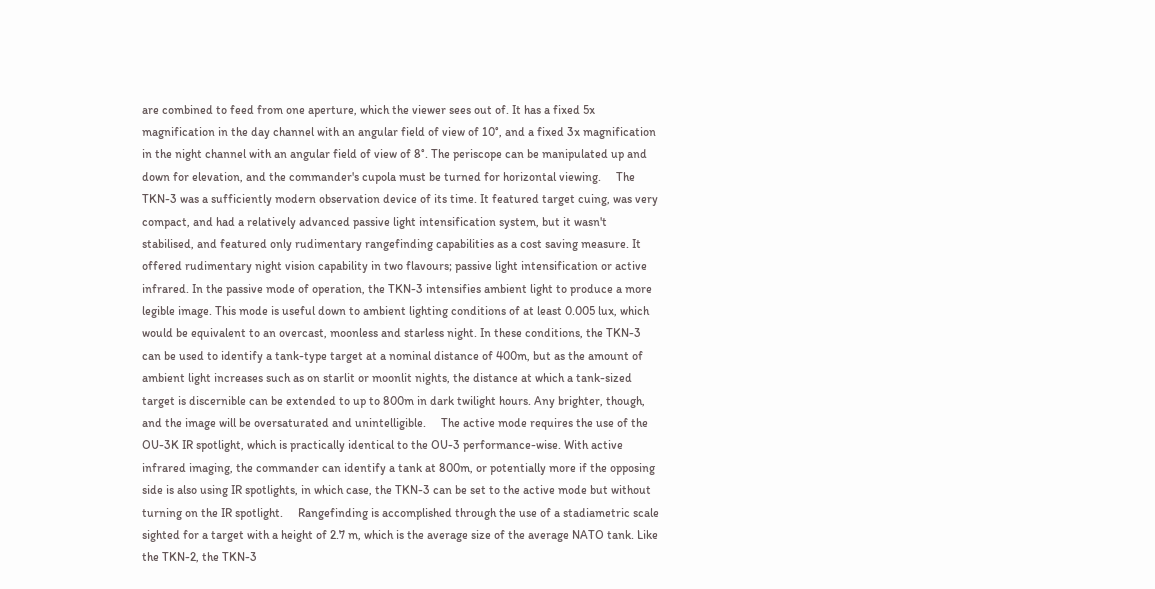are combined to feed from one aperture, which the viewer sees out of. It has a fixed 5x magnification in the day channel with an angular field of view of 10°, and a fixed 3x magnification in the night channel with an angular field of view of 8°. The periscope can be manipulated up and down for elevation, and the commander's cupola must be turned for horizontal viewing.     The TKN-3 was a sufficiently modern observation device of its time. It featured target cuing, was very compact, and had a relatively advanced passive light intensification system, but it wasn't stabilised, and featured only rudimentary rangefinding capabilities as a cost saving measure. It offered rudimentary night vision capability in two flavours; passive light intensification or active infrared. In the passive mode of operation, the TKN-3 intensifies ambient light to produce a more legible image. This mode is useful down to ambient lighting conditions of at least 0.005 lux, which would be equivalent to an overcast, moonless and starless night. In these conditions, the TKN-3 can be used to identify a tank-type target at a nominal distance of 400m, but as the amount of ambient light increases such as on starlit or moonlit nights, the distance at which a tank-sized target is discernible can be extended to up to 800m in dark twilight hours. Any brighter, though, and the image will be oversaturated and unintelligible.     The active mode requires the use of the OU-3K IR spotlight, which is practically identical to the OU-3 performance-wise. With active infrared imaging, the commander can identify a tank at 800m, or potentially more if the opposing side is also using IR spotlights, in which case, the TKN-3 can be set to the active mode but without turning on the IR spotlight.     Rangefinding is accomplished through the use of a stadiametric scale sighted for a target with a height of 2.7 m, which is the average size of the average NATO tank. Like the TKN-2, the TKN-3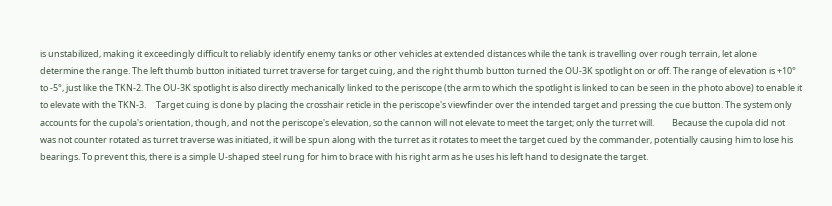is unstabilized, making it exceedingly difficult to reliably identify enemy tanks or other vehicles at extended distances while the tank is travelling over rough terrain, let alone determine the range. The left thumb button initiated turret traverse for target cuing, and the right thumb button turned the OU-3K spotlight on or off. The range of elevation is +10° to -5°, just like the TKN-2. The OU-3K spotlight is also directly mechanically linked to the periscope (the arm to which the spotlight is linked to can be seen in the photo above) to enable it to elevate with the TKN-3.     Target cuing is done by placing the crosshair reticle in the periscope's viewfinder over the intended target and pressing the cue button. The system only accounts for the cupola's orientation, though, and not the periscope's elevation, so the cannon will not elevate to meet the target; only the turret will.         Because the cupola did not was not counter rotated as turret traverse was initiated, it will be spun along with the turret as it rotates to meet the target cued by the commander, potentially causing him to lose his bearings. To prevent this, there is a simple U-shaped steel rung for him to brace with his right arm as he uses his left hand to designate the target.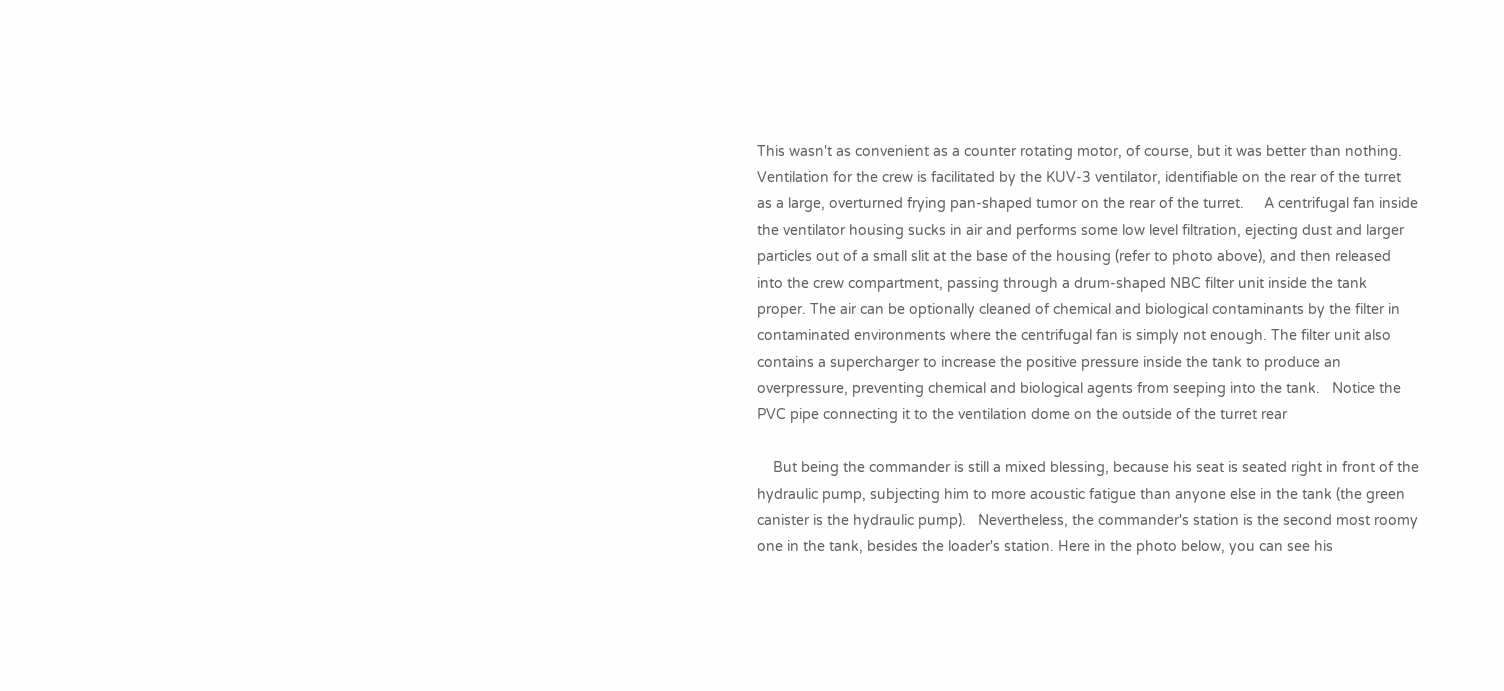This wasn't as convenient as a counter rotating motor, of course, but it was better than nothing.     Ventilation for the crew is facilitated by the KUV-3 ventilator, identifiable on the rear of the turret as a large, overturned frying pan-shaped tumor on the rear of the turret.     A centrifugal fan inside the ventilator housing sucks in air and performs some low level filtration, ejecting dust and larger particles out of a small slit at the base of the housing (refer to photo above), and then released into the crew compartment, passing through a drum-shaped NBC filter unit inside the tank proper. The air can be optionally cleaned of chemical and biological contaminants by the filter in contaminated environments where the centrifugal fan is simply not enough. The filter unit also contains a supercharger to increase the positive pressure inside the tank to produce an overpressure, preventing chemical and biological agents from seeping into the tank.   Notice the PVC pipe connecting it to the ventilation dome on the outside of the turret rear

    But being the commander is still a mixed blessing, because his seat is seated right in front of the hydraulic pump, subjecting him to more acoustic fatigue than anyone else in the tank (the green canister is the hydraulic pump).   Nevertheless, the commander's station is the second most roomy one in the tank, besides the loader's station. Here in the photo below, you can see his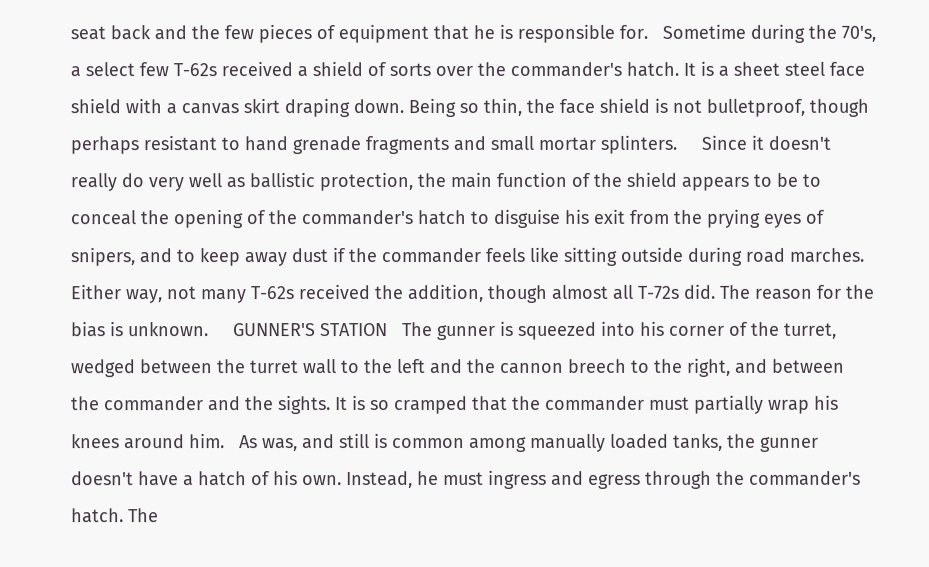seat back and the few pieces of equipment that he is responsible for.   Sometime during the 70's, a select few T-62s received a shield of sorts over the commander's hatch. It is a sheet steel face shield with a canvas skirt draping down. Being so thin, the face shield is not bulletproof, though perhaps resistant to hand grenade fragments and small mortar splinters.     Since it doesn't really do very well as ballistic protection, the main function of the shield appears to be to conceal the opening of the commander's hatch to disguise his exit from the prying eyes of snipers, and to keep away dust if the commander feels like sitting outside during road marches. Either way, not many T-62s received the addition, though almost all T-72s did. The reason for the bias is unknown.     GUNNER'S STATION   The gunner is squeezed into his corner of the turret, wedged between the turret wall to the left and the cannon breech to the right, and between the commander and the sights. It is so cramped that the commander must partially wrap his knees around him.   As was, and still is common among manually loaded tanks, the gunner doesn't have a hatch of his own. Instead, he must ingress and egress through the commander's hatch. The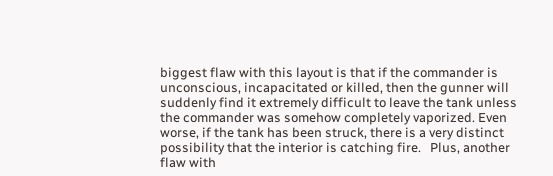biggest flaw with this layout is that if the commander is unconscious, incapacitated or killed, then the gunner will suddenly find it extremely difficult to leave the tank unless the commander was somehow completely vaporized. Even worse, if the tank has been struck, there is a very distinct possibility that the interior is catching fire.   Plus, another flaw with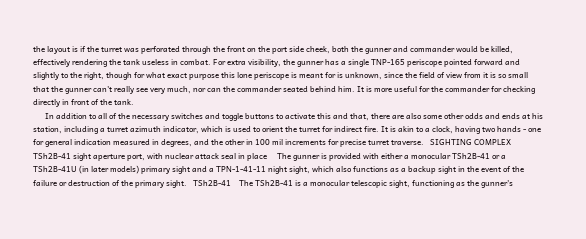the layout is if the turret was perforated through the front on the port side cheek, both the gunner and commander would be killed, effectively rendering the tank useless in combat. For extra visibility, the gunner has a single TNP-165 periscope pointed forward and slightly to the right, though for what exact purpose this lone periscope is meant for is unknown, since the field of view from it is so small that the gunner can't really see very much, nor can the commander seated behind him. It is more useful for the commander for checking directly in front of the tank.
      In addition to all of the necessary switches and toggle buttons to activate this and that, there are also some other odds and ends at his station, including a turret azimuth indicator, which is used to orient the turret for indirect fire. It is akin to a clock, having two hands - one for general indication measured in degrees, and the other in 100 mil increments for precise turret traverse.   SIGHTING COMPLEX   TSh2B-41 sight aperture port, with nuclear attack seal in place     The gunner is provided with either a monocular TSh2B-41 or a TSh2B-41U (in later models) primary sight and a TPN-1-41-11 night sight, which also functions as a backup sight in the event of the failure or destruction of the primary sight.   TSh2B-41    The TSh2B-41 is a monocular telescopic sight, functioning as the gunner's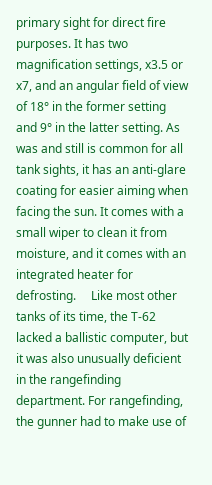primary sight for direct fire purposes. It has two magnification settings, x3.5 or x7, and an angular field of view of 18° in the former setting and 9° in the latter setting. As was and still is common for all tank sights, it has an anti-glare coating for easier aiming when facing the sun. It comes with a small wiper to clean it from moisture, and it comes with an integrated heater for defrosting.     Like most other tanks of its time, the T-62 lacked a ballistic computer, but it was also unusually deficient in the rangefinding department. For rangefinding, the gunner had to make use of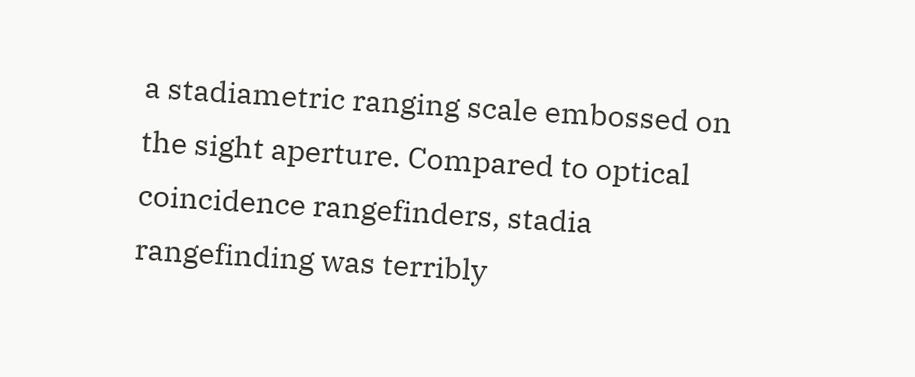a stadiametric ranging scale embossed on the sight aperture. Compared to optical coincidence rangefinders, stadia rangefinding was terribly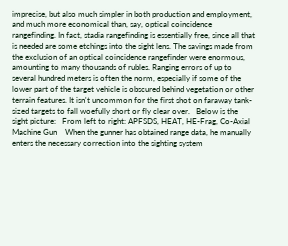imprecise, but also much simpler in both production and employment, and much more economical than, say, optical coincidence rangefinding. In fact, stadia rangefinding is essentially free, since all that is needed are some etchings into the sight lens. The savings made from the exclusion of an optical coincidence rangefinder were enormous, amounting to many thousands of rubles. Ranging errors of up to several hundred meters is often the norm, especially if some of the lower part of the target vehicle is obscured behind vegetation or other terrain features. It isn't uncommon for the first shot on faraway tank-sized targets to fall woefully short or fly clear over.   Below is the sight picture:   From left to right: APFSDS, HEAT, HE-Frag, Co-Axial Machine Gun    When the gunner has obtained range data, he manually enters the necessary correction into the sighting system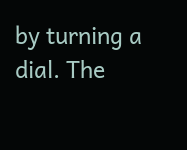by turning a dial. The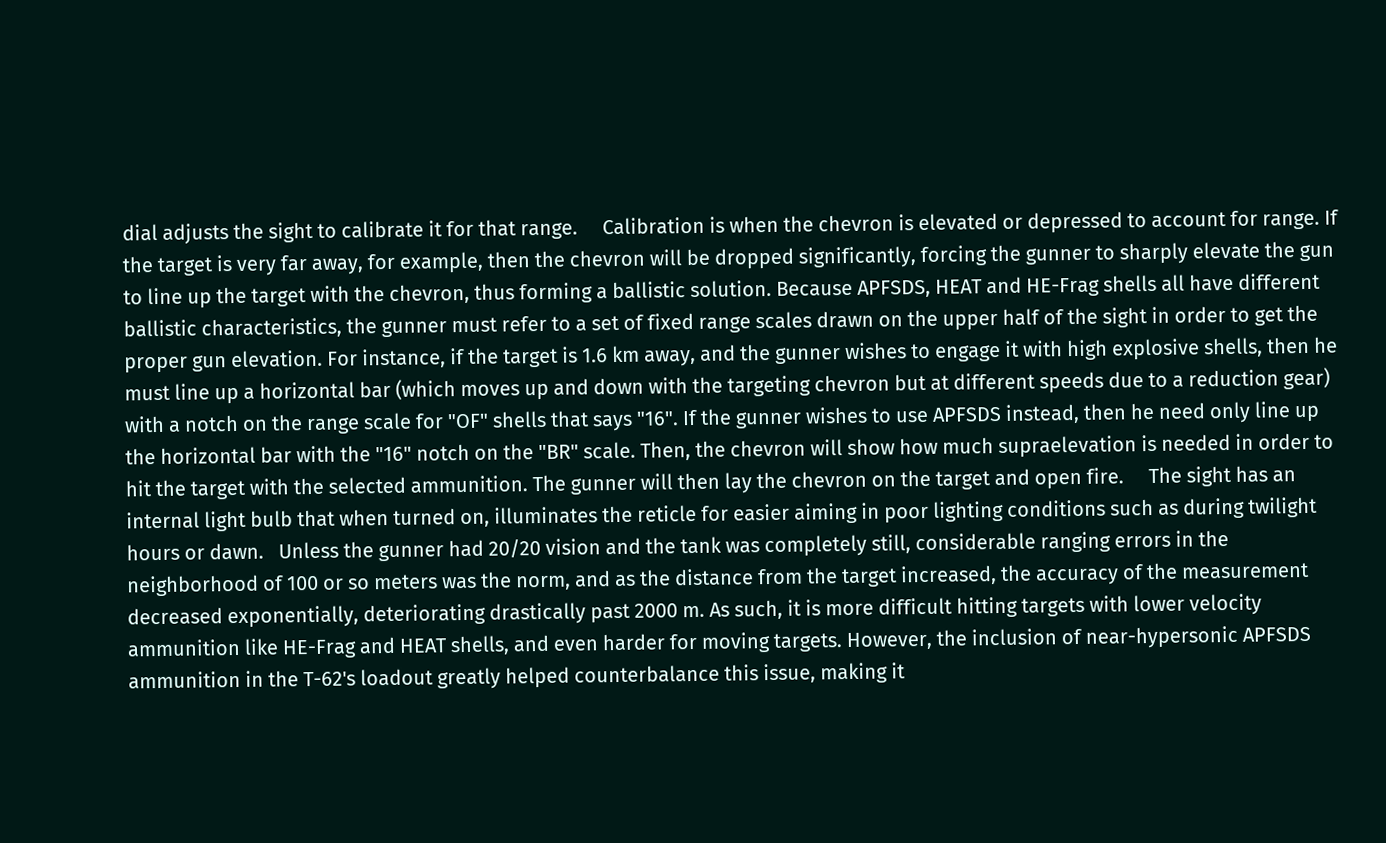dial adjusts the sight to calibrate it for that range.     Calibration is when the chevron is elevated or depressed to account for range. If the target is very far away, for example, then the chevron will be dropped significantly, forcing the gunner to sharply elevate the gun to line up the target with the chevron, thus forming a ballistic solution. Because APFSDS, HEAT and HE-Frag shells all have different ballistic characteristics, the gunner must refer to a set of fixed range scales drawn on the upper half of the sight in order to get the proper gun elevation. For instance, if the target is 1.6 km away, and the gunner wishes to engage it with high explosive shells, then he must line up a horizontal bar (which moves up and down with the targeting chevron but at different speeds due to a reduction gear) with a notch on the range scale for "OF" shells that says "16". If the gunner wishes to use APFSDS instead, then he need only line up the horizontal bar with the "16" notch on the "BR" scale. Then, the chevron will show how much supraelevation is needed in order to hit the target with the selected ammunition. The gunner will then lay the chevron on the target and open fire.     The sight has an internal light bulb that when turned on, illuminates the reticle for easier aiming in poor lighting conditions such as during twilight hours or dawn.   Unless the gunner had 20/20 vision and the tank was completely still, considerable ranging errors in the neighborhood of 100 or so meters was the norm, and as the distance from the target increased, the accuracy of the measurement decreased exponentially, deteriorating drastically past 2000 m. As such, it is more difficult hitting targets with lower velocity ammunition like HE-Frag and HEAT shells, and even harder for moving targets. However, the inclusion of near-hypersonic APFSDS ammunition in the T-62's loadout greatly helped counterbalance this issue, making it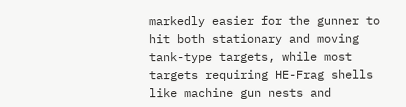markedly easier for the gunner to hit both stationary and moving tank-type targets, while most targets requiring HE-Frag shells like machine gun nests and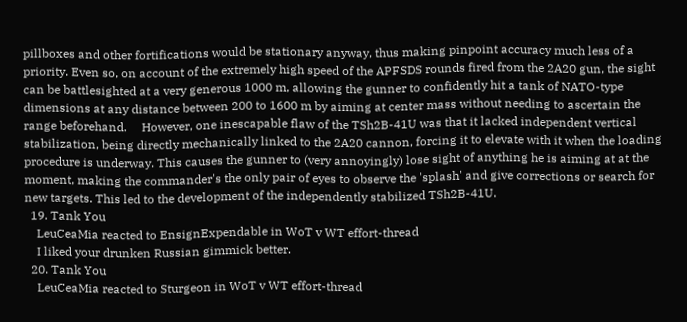pillboxes and other fortifications would be stationary anyway, thus making pinpoint accuracy much less of a priority. Even so, on account of the extremely high speed of the APFSDS rounds fired from the 2A20 gun, the sight can be battlesighted at a very generous 1000 m, allowing the gunner to confidently hit a tank of NATO-type dimensions at any distance between 200 to 1600 m by aiming at center mass without needing to ascertain the range beforehand.     However, one inescapable flaw of the TSh2B-41U was that it lacked independent vertical stabilization, being directly mechanically linked to the 2A20 cannon, forcing it to elevate with it when the loading procedure is underway. This causes the gunner to (very annoyingly) lose sight of anything he is aiming at at the moment, making the commander's the only pair of eyes to observe the 'splash' and give corrections or search for new targets. This led to the development of the independently stabilized TSh2B-41U.
  19. Tank You
    LeuCeaMia reacted to EnsignExpendable in WoT v WT effort-thread
    I liked your drunken Russian gimmick better.
  20. Tank You
    LeuCeaMia reacted to Sturgeon in WoT v WT effort-thread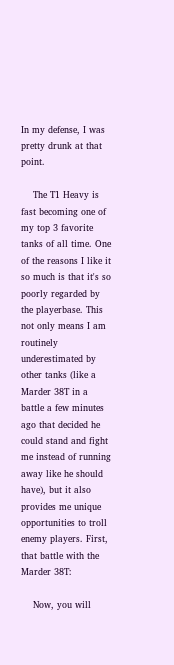In my defense, I was pretty drunk at that point.

    The T1 Heavy is fast becoming one of my top 3 favorite tanks of all time. One of the reasons I like it so much is that it's so poorly regarded by the playerbase. This not only means I am routinely underestimated by other tanks (like a Marder 38T in a battle a few minutes ago that decided he could stand and fight me instead of running away like he should have), but it also provides me unique opportunities to troll enemy players. First, that battle with the Marder 38T:

    Now, you will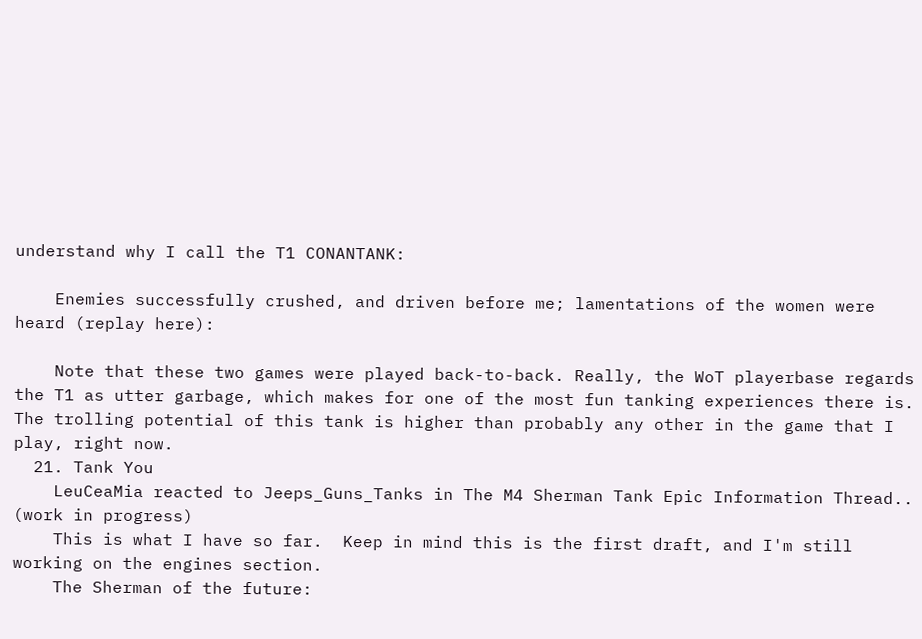understand why I call the T1 CONANTANK:

    Enemies successfully crushed, and driven before me; lamentations of the women were heard (replay here):

    Note that these two games were played back-to-back. Really, the WoT playerbase regards the T1 as utter garbage, which makes for one of the most fun tanking experiences there is. The trolling potential of this tank is higher than probably any other in the game that I play, right now.
  21. Tank You
    LeuCeaMia reacted to Jeeps_Guns_Tanks in The M4 Sherman Tank Epic Information Thread.. (work in progress)
    This is what I have so far.  Keep in mind this is the first draft, and I'm still working on the engines section.
    The Sherman of the future: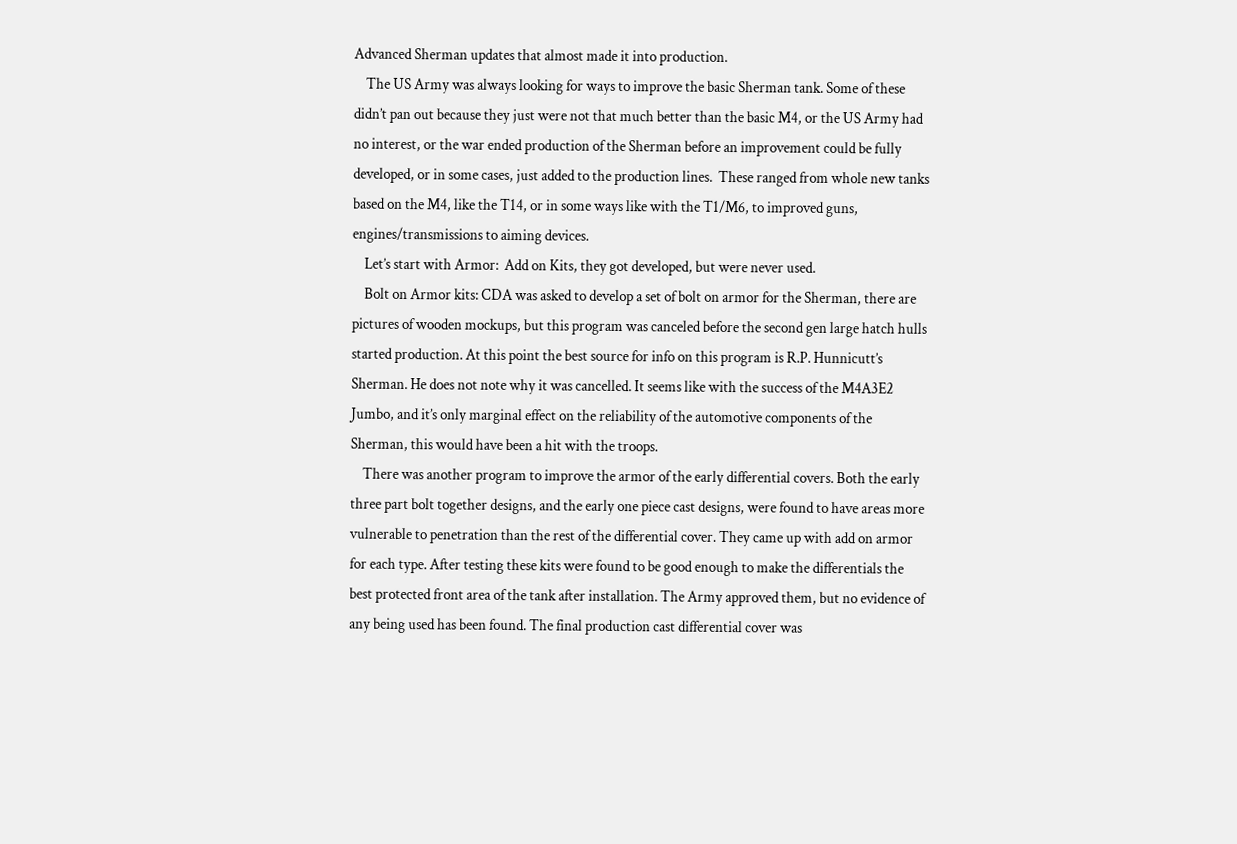Advanced Sherman updates that almost made it into production.
    The US Army was always looking for ways to improve the basic Sherman tank. Some of these didn’t pan out because they just were not that much better than the basic M4, or the US Army had no interest, or the war ended production of the Sherman before an improvement could be fully developed, or in some cases, just added to the production lines.  These ranged from whole new tanks based on the M4, like the T14, or in some ways like with the T1/M6, to improved guns, engines/transmissions to aiming devices.
    Let’s start with Armor:  Add on Kits, they got developed, but were never used.
    Bolt on Armor kits: CDA was asked to develop a set of bolt on armor for the Sherman, there are pictures of wooden mockups, but this program was canceled before the second gen large hatch hulls started production. At this point the best source for info on this program is R.P. Hunnicutt’s Sherman. He does not note why it was cancelled. It seems like with the success of the M4A3E2 Jumbo, and it’s only marginal effect on the reliability of the automotive components of the Sherman, this would have been a hit with the troops.
    There was another program to improve the armor of the early differential covers. Both the early three part bolt together designs, and the early one piece cast designs, were found to have areas more vulnerable to penetration than the rest of the differential cover. They came up with add on armor for each type. After testing these kits were found to be good enough to make the differentials the best protected front area of the tank after installation. The Army approved them, but no evidence of any being used has been found. The final production cast differential cover was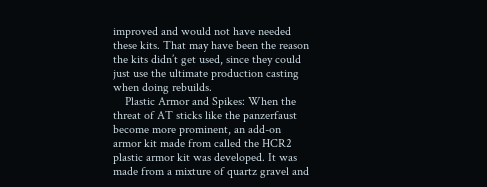improved and would not have needed these kits. That may have been the reason the kits didn’t get used, since they could just use the ultimate production casting when doing rebuilds.
    Plastic Armor and Spikes: When the threat of AT sticks like the panzerfaust become more prominent, an add-on armor kit made from called the HCR2 plastic armor kit was developed. It was made from a mixture of quartz gravel and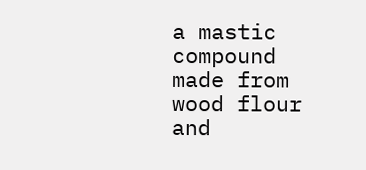a mastic compound made from wood flour and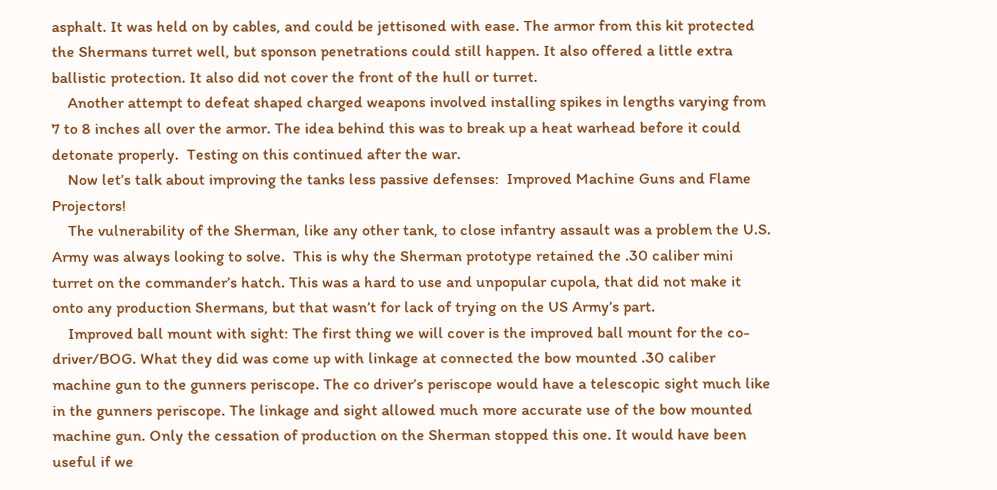asphalt. It was held on by cables, and could be jettisoned with ease. The armor from this kit protected the Shermans turret well, but sponson penetrations could still happen. It also offered a little extra ballistic protection. It also did not cover the front of the hull or turret.
    Another attempt to defeat shaped charged weapons involved installing spikes in lengths varying from 7 to 8 inches all over the armor. The idea behind this was to break up a heat warhead before it could detonate properly.  Testing on this continued after the war.
    Now let’s talk about improving the tanks less passive defenses:  Improved Machine Guns and Flame Projectors!
    The vulnerability of the Sherman, like any other tank, to close infantry assault was a problem the U.S. Army was always looking to solve.  This is why the Sherman prototype retained the .30 caliber mini turret on the commander’s hatch. This was a hard to use and unpopular cupola, that did not make it onto any production Shermans, but that wasn’t for lack of trying on the US Army’s part.
    Improved ball mount with sight: The first thing we will cover is the improved ball mount for the co-driver/BOG. What they did was come up with linkage at connected the bow mounted .30 caliber machine gun to the gunners periscope. The co driver’s periscope would have a telescopic sight much like in the gunners periscope. The linkage and sight allowed much more accurate use of the bow mounted machine gun. Only the cessation of production on the Sherman stopped this one. It would have been useful if we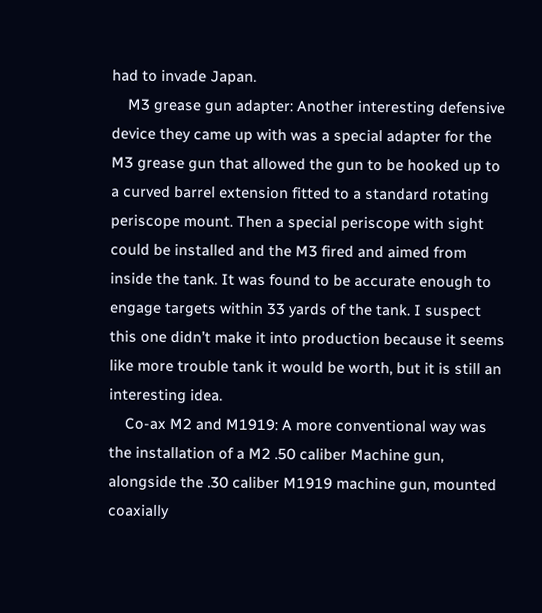had to invade Japan.
    M3 grease gun adapter: Another interesting defensive device they came up with was a special adapter for the M3 grease gun that allowed the gun to be hooked up to a curved barrel extension fitted to a standard rotating periscope mount. Then a special periscope with sight could be installed and the M3 fired and aimed from inside the tank. It was found to be accurate enough to engage targets within 33 yards of the tank. I suspect this one didn’t make it into production because it seems like more trouble tank it would be worth, but it is still an interesting idea.
    Co-ax M2 and M1919: A more conventional way was the installation of a M2 .50 caliber Machine gun, alongside the .30 caliber M1919 machine gun, mounted coaxially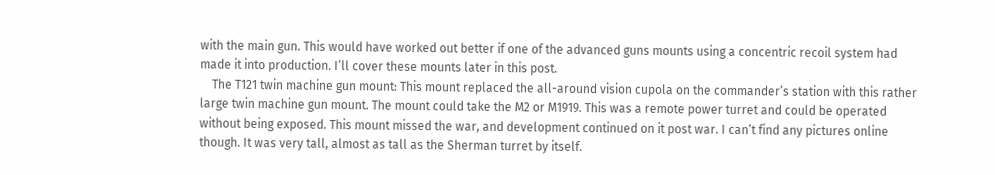with the main gun. This would have worked out better if one of the advanced guns mounts using a concentric recoil system had made it into production. I’ll cover these mounts later in this post.
    The T121 twin machine gun mount: This mount replaced the all-around vision cupola on the commander’s station with this rather large twin machine gun mount. The mount could take the M2 or M1919. This was a remote power turret and could be operated without being exposed. This mount missed the war, and development continued on it post war. I can’t find any pictures online though. It was very tall, almost as tall as the Sherman turret by itself.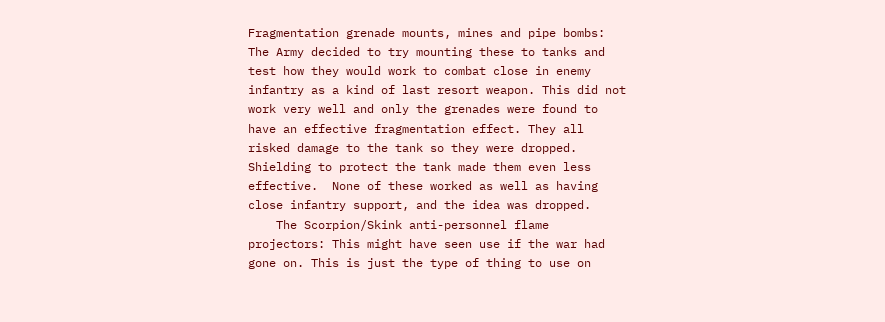Fragmentation grenade mounts, mines and pipe bombs: The Army decided to try mounting these to tanks and test how they would work to combat close in enemy infantry as a kind of last resort weapon. This did not work very well and only the grenades were found to have an effective fragmentation effect. They all risked damage to the tank so they were dropped. Shielding to protect the tank made them even less effective.  None of these worked as well as having close infantry support, and the idea was dropped.
    The Scorpion/Skink anti-personnel flame projectors: This might have seen use if the war had gone on. This is just the type of thing to use on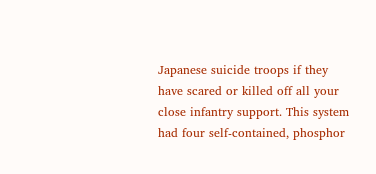Japanese suicide troops if they have scared or killed off all your close infantry support. This system had four self-contained, phosphor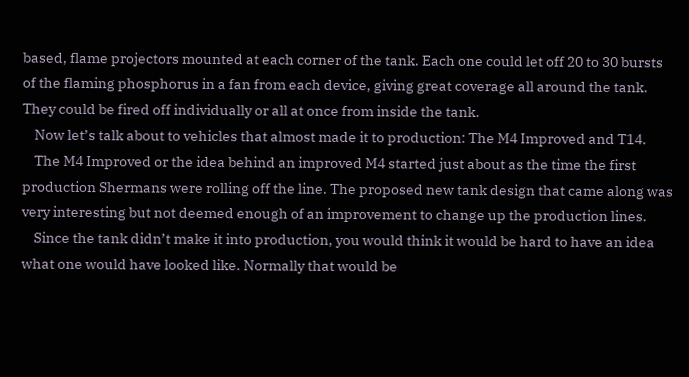based, flame projectors mounted at each corner of the tank. Each one could let off 20 to 30 bursts of the flaming phosphorus in a fan from each device, giving great coverage all around the tank. They could be fired off individually or all at once from inside the tank.
    Now let’s talk about to vehicles that almost made it to production: The M4 Improved and T14.
    The M4 Improved or the idea behind an improved M4 started just about as the time the first production Shermans were rolling off the line. The proposed new tank design that came along was very interesting but not deemed enough of an improvement to change up the production lines.
    Since the tank didn’t make it into production, you would think it would be hard to have an idea what one would have looked like. Normally that would be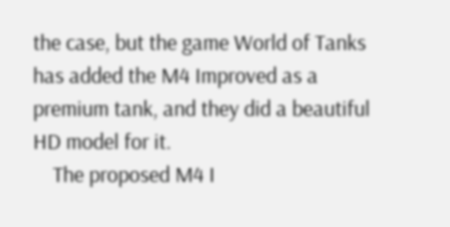the case, but the game World of Tanks has added the M4 Improved as a premium tank, and they did a beautiful HD model for it.
    The proposed M4 I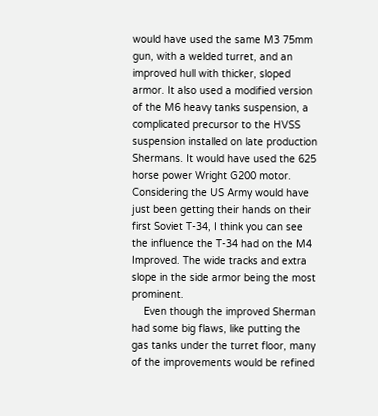would have used the same M3 75mm gun, with a welded turret, and an improved hull with thicker, sloped armor. It also used a modified version of the M6 heavy tanks suspension, a complicated precursor to the HVSS suspension installed on late production Shermans. It would have used the 625 horse power Wright G200 motor. Considering the US Army would have just been getting their hands on their first Soviet T-34, I think you can see the influence the T-34 had on the M4 Improved. The wide tracks and extra slope in the side armor being the most prominent.
    Even though the improved Sherman had some big flaws, like putting the gas tanks under the turret floor, many of the improvements would be refined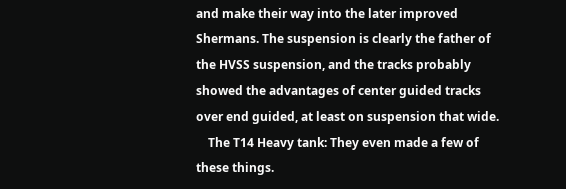and make their way into the later improved Shermans. The suspension is clearly the father of the HVSS suspension, and the tracks probably showed the advantages of center guided tracks over end guided, at least on suspension that wide.
    The T14 Heavy tank: They even made a few of these things.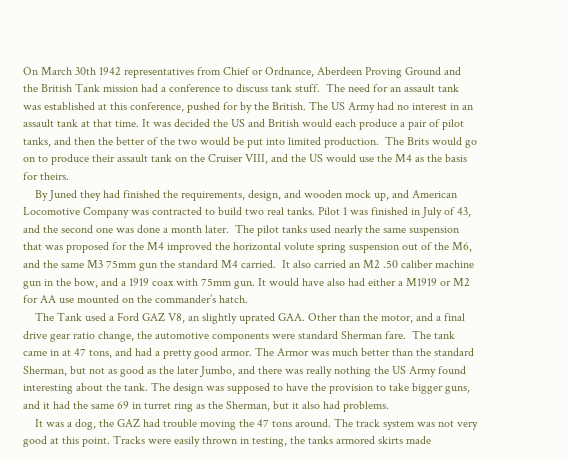On March 30th 1942 representatives from Chief or Ordnance, Aberdeen Proving Ground and the British Tank mission had a conference to discuss tank stuff.  The need for an assault tank was established at this conference, pushed for by the British. The US Army had no interest in an assault tank at that time. It was decided the US and British would each produce a pair of pilot tanks, and then the better of the two would be put into limited production.  The Brits would go on to produce their assault tank on the Cruiser VIII, and the US would use the M4 as the basis for theirs.
    By Juned they had finished the requirements, design, and wooden mock up, and American Locomotive Company was contracted to build two real tanks. Pilot 1 was finished in July of 43, and the second one was done a month later.  The pilot tanks used nearly the same suspension that was proposed for the M4 improved the horizontal volute spring suspension out of the M6, and the same M3 75mm gun the standard M4 carried.  It also carried an M2 .50 caliber machine gun in the bow, and a 1919 coax with 75mm gun. It would have also had either a M1919 or M2 for AA use mounted on the commander’s hatch.
    The Tank used a Ford GAZ V8, an slightly uprated GAA. Other than the motor, and a final drive gear ratio change, the automotive components were standard Sherman fare.  The tank came in at 47 tons, and had a pretty good armor. The Armor was much better than the standard Sherman, but not as good as the later Jumbo, and there was really nothing the US Army found interesting about the tank. The design was supposed to have the provision to take bigger guns, and it had the same 69 in turret ring as the Sherman, but it also had problems.
    It was a dog, the GAZ had trouble moving the 47 tons around. The track system was not very good at this point. Tracks were easily thrown in testing, the tanks armored skirts made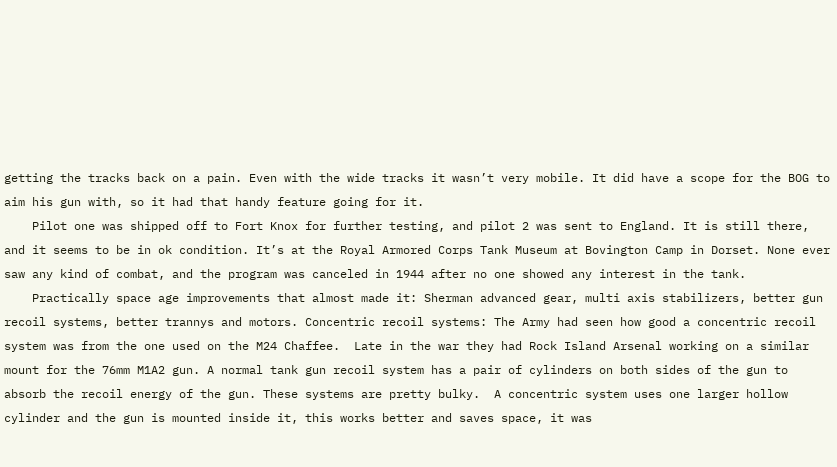getting the tracks back on a pain. Even with the wide tracks it wasn’t very mobile. It did have a scope for the BOG to aim his gun with, so it had that handy feature going for it.
    Pilot one was shipped off to Fort Knox for further testing, and pilot 2 was sent to England. It is still there, and it seems to be in ok condition. It’s at the Royal Armored Corps Tank Museum at Bovington Camp in Dorset. None ever saw any kind of combat, and the program was canceled in 1944 after no one showed any interest in the tank.
    Practically space age improvements that almost made it: Sherman advanced gear, multi axis stabilizers, better gun recoil systems, better trannys and motors. Concentric recoil systems: The Army had seen how good a concentric recoil system was from the one used on the M24 Chaffee.  Late in the war they had Rock Island Arsenal working on a similar mount for the 76mm M1A2 gun. A normal tank gun recoil system has a pair of cylinders on both sides of the gun to absorb the recoil energy of the gun. These systems are pretty bulky.  A concentric system uses one larger hollow cylinder and the gun is mounted inside it, this works better and saves space, it was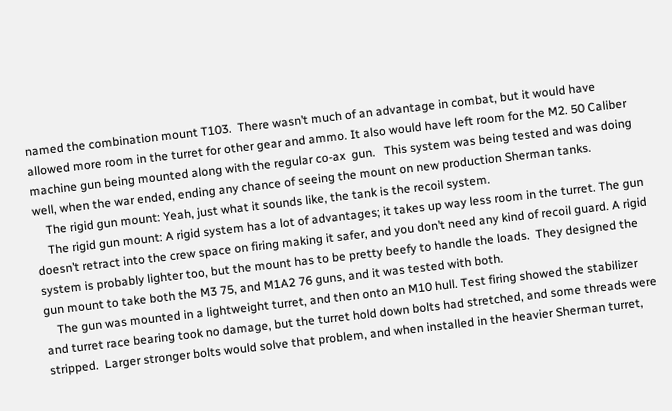named the combination mount T103.  There wasn’t much of an advantage in combat, but it would have allowed more room in the turret for other gear and ammo. It also would have left room for the M2. 50 Caliber machine gun being mounted along with the regular co-ax  gun.   This system was being tested and was doing well, when the war ended, ending any chance of seeing the mount on new production Sherman tanks.
    The rigid gun mount: Yeah, just what it sounds like, the tank is the recoil system.
    The rigid gun mount: A rigid system has a lot of advantages; it takes up way less room in the turret. The gun doesn’t retract into the crew space on firing making it safer, and you don’t need any kind of recoil guard. A rigid system is probably lighter too, but the mount has to be pretty beefy to handle the loads.  They designed the gun mount to take both the M3 75, and M1A2 76 guns, and it was tested with both.
    The gun was mounted in a lightweight turret, and then onto an M10 hull. Test firing showed the stabilizer and turret race bearing took no damage, but the turret hold down bolts had stretched, and some threads were stripped.  Larger stronger bolts would solve that problem, and when installed in the heavier Sherman turret,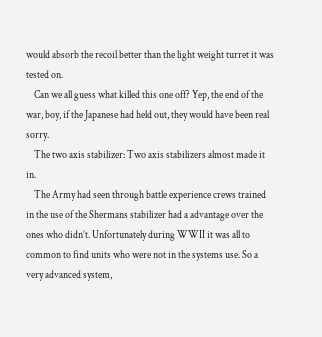would absorb the recoil better than the light weight turret it was tested on.
    Can we all guess what killed this one off? Yep, the end of the war, boy, if the Japanese had held out, they would have been real sorry.
    The two axis stabilizer: Two axis stabilizers almost made it in.
    The Army had seen through battle experience crews trained in the use of the Shermans stabilizer had a advantage over the ones who didn’t. Unfortunately during WWII it was all to common to find units who were not in the systems use. So a very advanced system,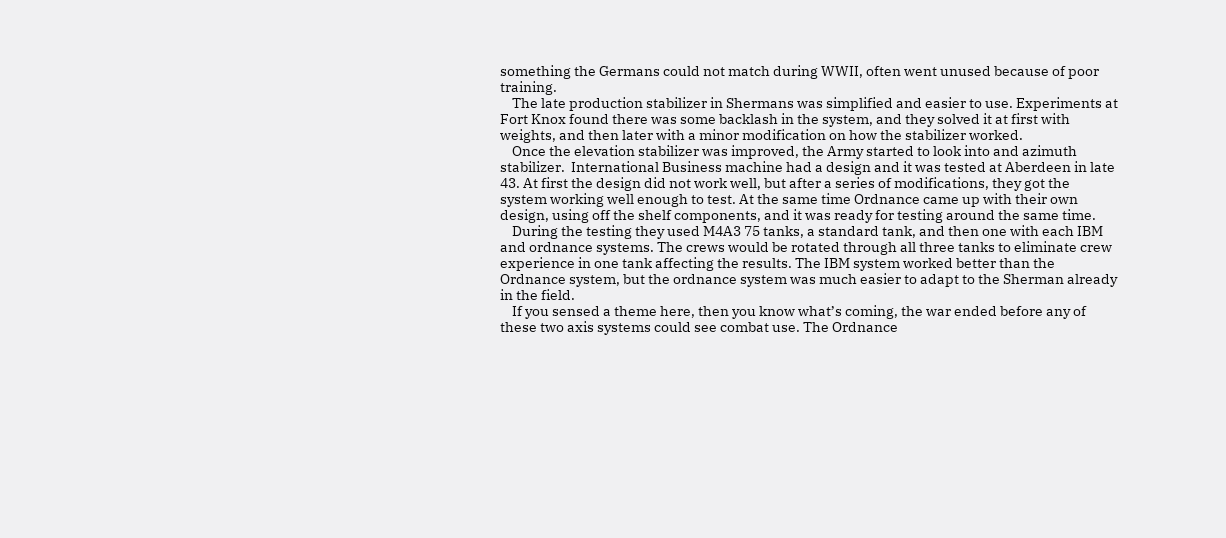something the Germans could not match during WWII, often went unused because of poor training.
    The late production stabilizer in Shermans was simplified and easier to use. Experiments at Fort Knox found there was some backlash in the system, and they solved it at first with weights, and then later with a minor modification on how the stabilizer worked.
    Once the elevation stabilizer was improved, the Army started to look into and azimuth stabilizer.  International Business machine had a design and it was tested at Aberdeen in late 43. At first the design did not work well, but after a series of modifications, they got the system working well enough to test. At the same time Ordnance came up with their own design, using off the shelf components, and it was ready for testing around the same time.
    During the testing they used M4A3 75 tanks, a standard tank, and then one with each IBM and ordnance systems. The crews would be rotated through all three tanks to eliminate crew experience in one tank affecting the results. The IBM system worked better than the Ordnance system, but the ordnance system was much easier to adapt to the Sherman already in the field.
    If you sensed a theme here, then you know what’s coming, the war ended before any of these two axis systems could see combat use. The Ordnance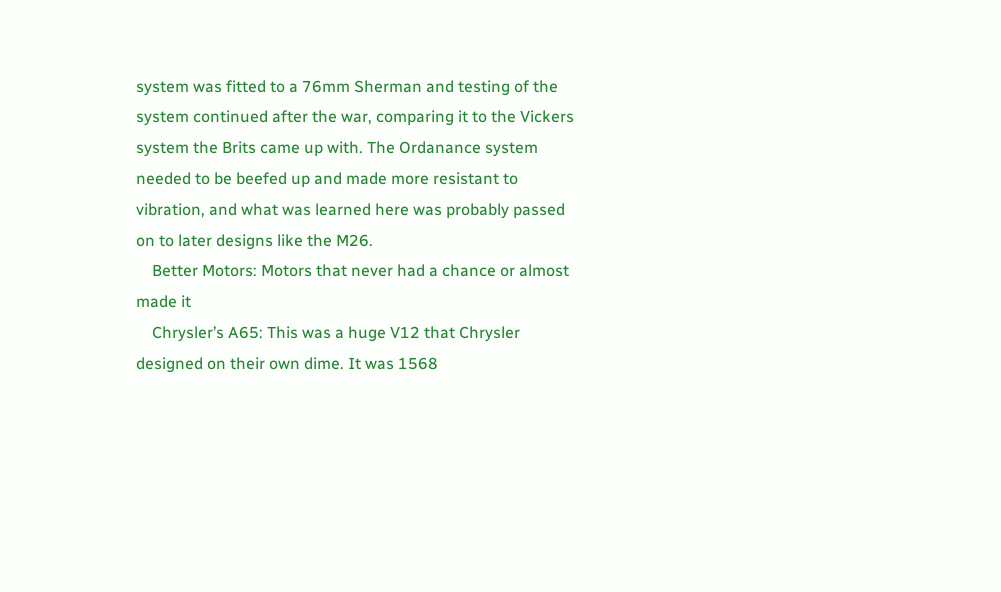system was fitted to a 76mm Sherman and testing of the system continued after the war, comparing it to the Vickers system the Brits came up with. The Ordanance system needed to be beefed up and made more resistant to vibration, and what was learned here was probably passed on to later designs like the M26.
    Better Motors: Motors that never had a chance or almost made it
    Chrysler’s A65: This was a huge V12 that Chrysler designed on their own dime. It was 1568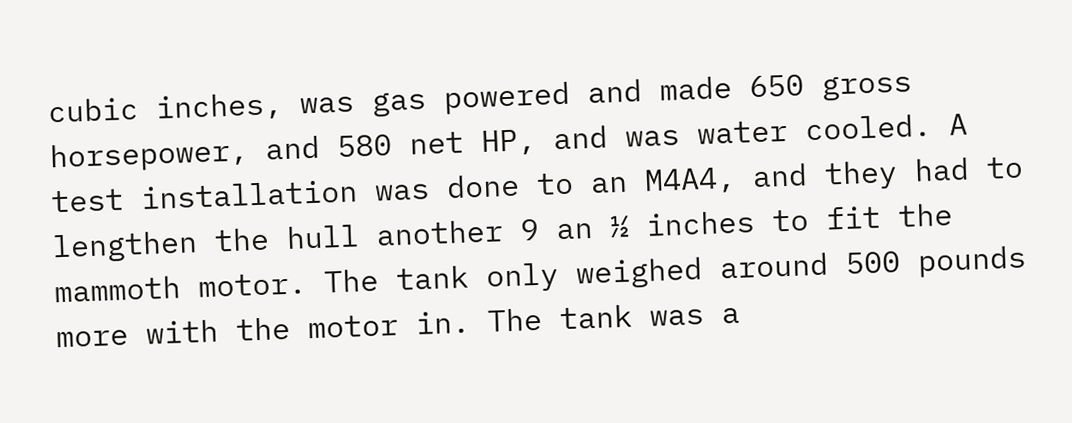cubic inches, was gas powered and made 650 gross horsepower, and 580 net HP, and was water cooled. A test installation was done to an M4A4, and they had to lengthen the hull another 9 an ½ inches to fit the mammoth motor. The tank only weighed around 500 pounds more with the motor in. The tank was a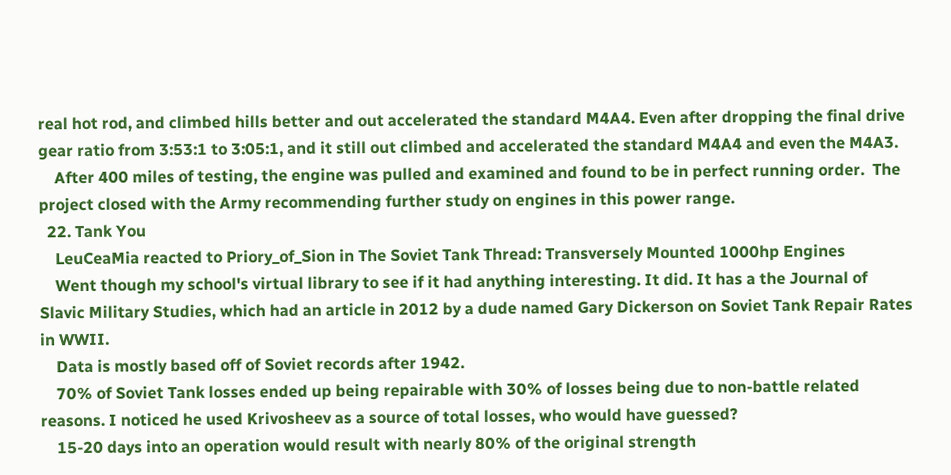real hot rod, and climbed hills better and out accelerated the standard M4A4. Even after dropping the final drive gear ratio from 3:53:1 to 3:05:1, and it still out climbed and accelerated the standard M4A4 and even the M4A3.
    After 400 miles of testing, the engine was pulled and examined and found to be in perfect running order.  The project closed with the Army recommending further study on engines in this power range.
  22. Tank You
    LeuCeaMia reacted to Priory_of_Sion in The Soviet Tank Thread: Transversely Mounted 1000hp Engines
    Went though my school's virtual library to see if it had anything interesting. It did. It has a the Journal of Slavic Military Studies, which had an article in 2012 by a dude named Gary Dickerson on Soviet Tank Repair Rates in WWII.
    Data is mostly based off of Soviet records after 1942.
    70% of Soviet Tank losses ended up being repairable with 30% of losses being due to non-battle related reasons. I noticed he used Krivosheev as a source of total losses, who would have guessed?
    15-20 days into an operation would result with nearly 80% of the original strength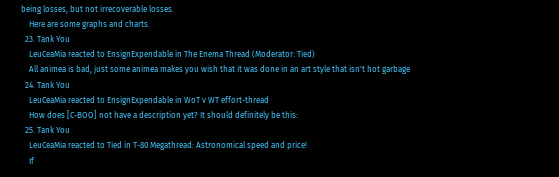being losses, but not irrecoverable losses.
    Here are some graphs and charts.
  23. Tank You
    LeuCeaMia reacted to EnsignExpendable in The Enema Thread (Moderator: Tied)
    All animea is bad, just some animea makes you wish that it was done in an art style that isn't hot garbage
  24. Tank You
    LeuCeaMia reacted to EnsignExpendable in WoT v WT effort-thread
    How does [C-BOO] not have a description yet? It should definitely be this:
  25. Tank You
    LeuCeaMia reacted to Tied in T-80 Megathread: Astronomical speed and price!
    If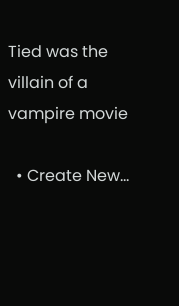Tied was the villain of a vampire movie

  • Create New...